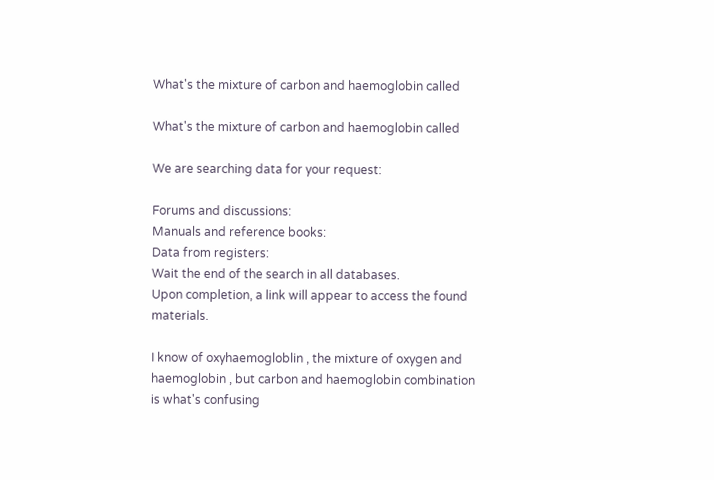What's the mixture of carbon and haemoglobin called

What's the mixture of carbon and haemoglobin called

We are searching data for your request:

Forums and discussions:
Manuals and reference books:
Data from registers:
Wait the end of the search in all databases.
Upon completion, a link will appear to access the found materials.

I know of oxyhaemogloblin , the mixture of oxygen and haemoglobin , but carbon and haemoglobin combination is what's confusing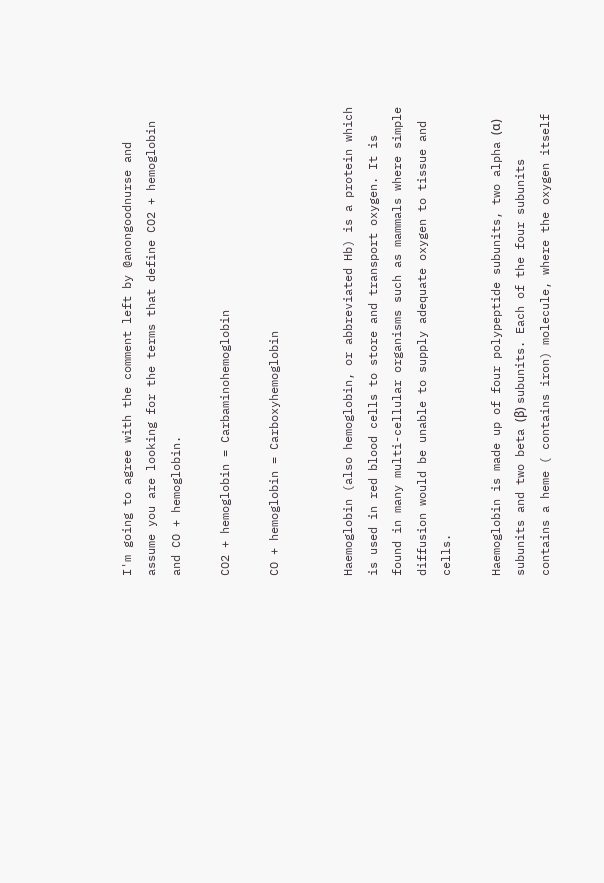I'm going to agree with the comment left by @anongoodnurse and assume you are looking for the terms that define CO2 + hemoglobin and CO + hemoglobin.

CO2 + hemoglobin = Carbaminohemoglobin

CO + hemoglobin = Carboxyhemoglobin


Haemoglobin (also hemoglobin, or abbreviated Hb) is a protein which is used in red blood cells to store and transport oxygen. It is found in many multi-cellular organisms such as mammals where simple diffusion would be unable to supply adequate oxygen to tissue and cells.

Haemoglobin is made up of four polypeptide subunits, two alpha (α) subunits and two beta (β) subunits. Each of the four subunits contains a heme ( contains iron) molecule, where the oxygen itself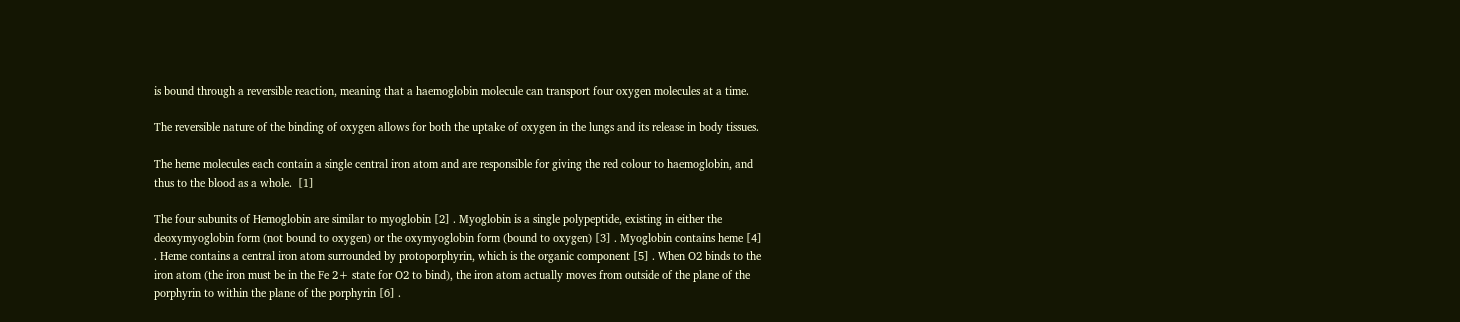is bound through a reversible reaction, meaning that a haemoglobin molecule can transport four oxygen molecules at a time.

The reversible nature of the binding of oxygen allows for both the uptake of oxygen in the lungs and its release in body tissues.

The heme molecules each contain a single central iron atom and are responsible for giving the red colour to haemoglobin, and thus to the blood as a whole.  [1]

The four subunits of Hemoglobin are similar to myoglobin [2] . Myoglobin is a single polypeptide, existing in either the deoxymyoglobin form (not bound to oxygen) or the oxymyoglobin form (bound to oxygen) [3] . Myoglobin contains heme [4] . Heme contains a central iron atom surrounded by protoporphyrin, which is the organic component [5] . When O2 binds to the iron atom (the iron must be in the Fe 2+ state for O2 to bind), the iron atom actually moves from outside of the plane of the porphyrin to within the plane of the porphyrin [6] .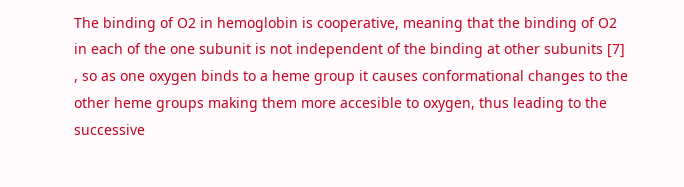The binding of O2 in hemoglobin is cooperative, meaning that the binding of O2  in each of the one subunit is not independent of the binding at other subunits [7] , so as one oxygen binds to a heme group it causes conformational changes to the other heme groups making them more accesible to oxygen, thus leading to the successive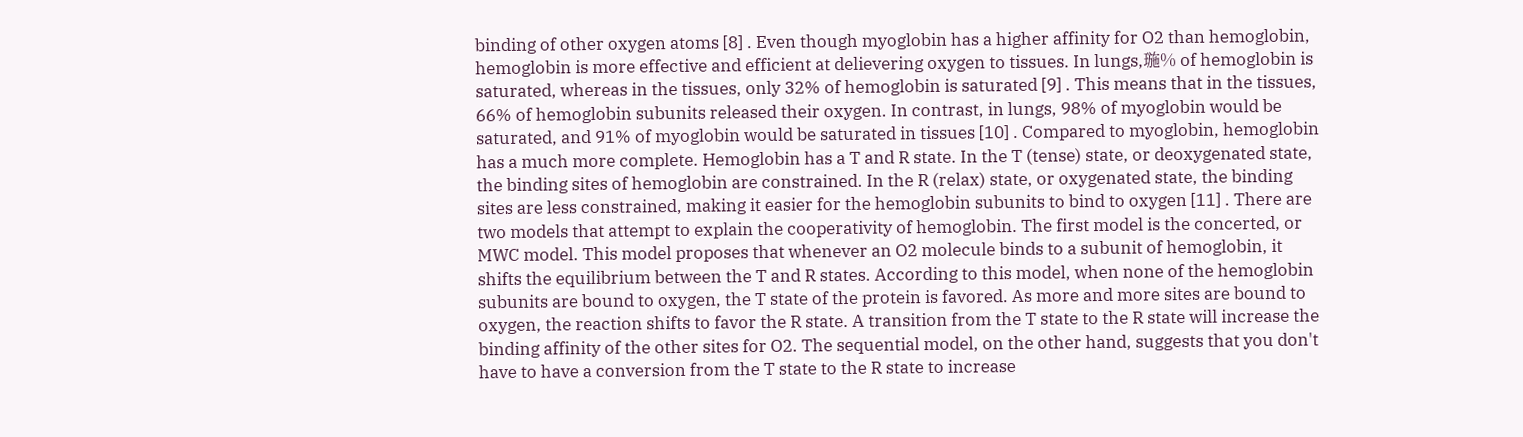binding of other oxygen atoms [8] . Even though myoglobin has a higher affinity for O2 than hemoglobin, hemoglobin is more effective and efficient at delievering oxygen to tissues. In lungs,㻢% of hemoglobin is saturated, whereas in the tissues, only 32% of hemoglobin is saturated [9] . This means that in the tissues, 66% of hemoglobin subunits released their oxygen. In contrast, in lungs, 98% of myoglobin would be saturated, and 91% of myoglobin would be saturated in tissues [10] . Compared to myoglobin, hemoglobin has a much more complete. Hemoglobin has a T and R state. In the T (tense) state, or deoxygenated state, the binding sites of hemoglobin are constrained. In the R (relax) state, or oxygenated state, the binding sites are less constrained, making it easier for the hemoglobin subunits to bind to oxygen [11] . There are two models that attempt to explain the cooperativity of hemoglobin. The first model is the concerted, or MWC model. This model proposes that whenever an O2 molecule binds to a subunit of hemoglobin, it shifts the equilibrium between the T and R states. According to this model, when none of the hemoglobin subunits are bound to oxygen, the T state of the protein is favored. As more and more sites are bound to oxygen, the reaction shifts to favor the R state. A transition from the T state to the R state will increase the binding affinity of the other sites for O2. The sequential model, on the other hand, suggests that you don't have to have a conversion from the T state to the R state to increase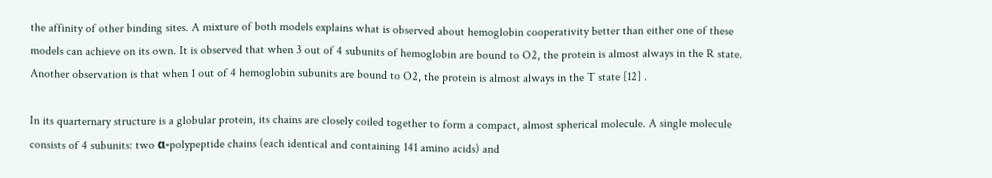the affinity of other binding sites. A mixture of both models explains what is observed about hemoglobin cooperativity better than either one of these models can achieve on its own. It is observed that when 3 out of 4 subunits of hemoglobin are bound to O2, the protein is almost always in the R state. Another observation is that when 1 out of 4 hemoglobin subunits are bound to O2, the protein is almost always in the T state [12] .

In its quarternary structure is a globular protein, its chains are closely coiled together to form a compact, almost spherical molecule. A single molecule consists of 4 subunits: two α-polypeptide chains (each identical and containing 141 amino acids) and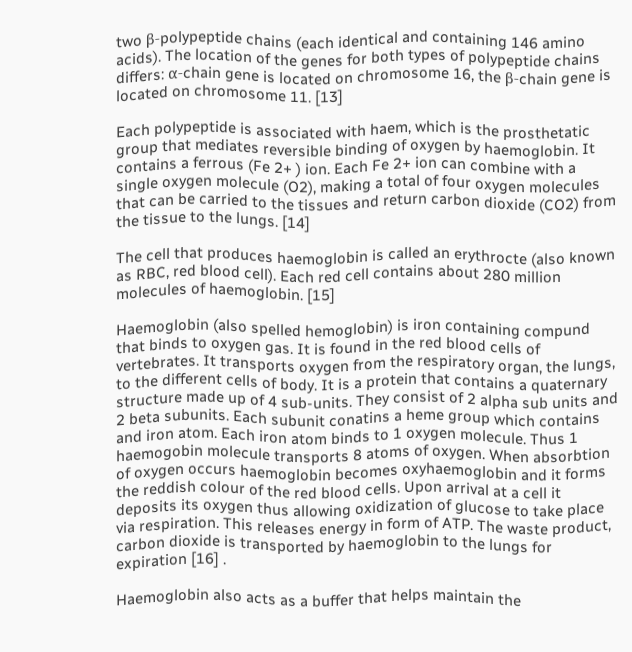two β-polypeptide chains (each identical and containing 146 amino acids). The location of the genes for both types of polypeptide chains differs: α-chain gene is located on chromosome 16, the β-chain gene is located on chromosome 11. [13]

Each polypeptide is associated with haem, which is the prosthetatic group that mediates reversible binding of oxygen by haemoglobin. It contains a ferrous (Fe 2+ ) ion. Each Fe 2+ ion can combine with a single oxygen molecule (O2), making a total of four oxygen molecules that can be carried to the tissues and return carbon dioxide (CO2) from the tissue to the lungs. [14]

The cell that produces haemoglobin is called an erythrocte (also known as RBC, red blood cell). Each red cell contains about 280 million molecules of haemoglobin. [15]

Haemoglobin (also spelled hemoglobin) is iron containing compund that binds to oxygen gas. It is found in the red blood cells of vertebrates. It transports oxygen from the respiratory organ, the lungs, to the different cells of body. It is a protein that contains a quaternary structure made up of 4 sub-units. They consist of 2 alpha sub units and 2 beta subunits. Each subunit conatins a heme group which contains and iron atom. Each iron atom binds to 1 oxygen molecule. Thus 1 haemogobin molecule transports 8 atoms of oxygen. When absorbtion of oxygen occurs haemoglobin becomes oxyhaemoglobin and it forms the reddish colour of the red blood cells. Upon arrival at a cell it deposits its oxygen thus allowing oxidization of glucose to take place via respiration. This releases energy in form of ATP. The waste product, carbon dioxide is transported by haemoglobin to the lungs for expiration [16] .

Haemoglobin also acts as a buffer that helps maintain the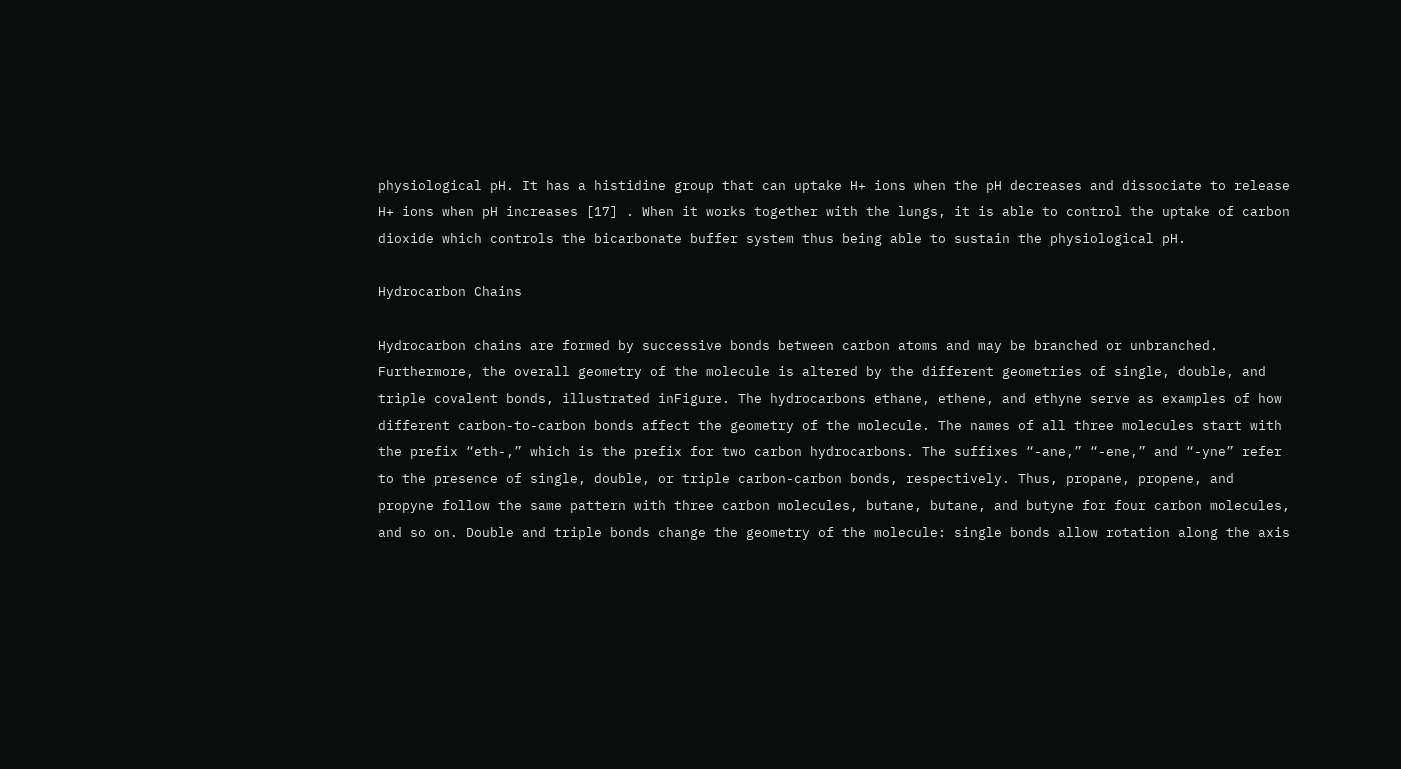physiological pH. It has a histidine group that can uptake H+ ions when the pH decreases and dissociate to release H+ ions when pH increases [17] . When it works together with the lungs, it is able to control the uptake of carbon dioxide which controls the bicarbonate buffer system thus being able to sustain the physiological pH.

Hydrocarbon Chains

Hydrocarbon chains are formed by successive bonds between carbon atoms and may be branched or unbranched. Furthermore, the overall geometry of the molecule is altered by the different geometries of single, double, and triple covalent bonds, illustrated inFigure. The hydrocarbons ethane, ethene, and ethyne serve as examples of how different carbon-to-carbon bonds affect the geometry of the molecule. The names of all three molecules start with the prefix “eth-,” which is the prefix for two carbon hydrocarbons. The suffixes “-ane,” “-ene,” and “-yne” refer to the presence of single, double, or triple carbon-carbon bonds, respectively. Thus, propane, propene, and propyne follow the same pattern with three carbon molecules, butane, butane, and butyne for four carbon molecules, and so on. Double and triple bonds change the geometry of the molecule: single bonds allow rotation along the axis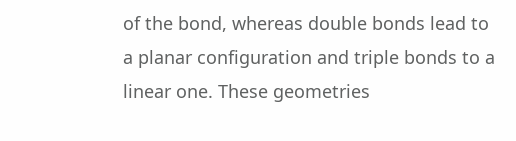of the bond, whereas double bonds lead to a planar configuration and triple bonds to a linear one. These geometries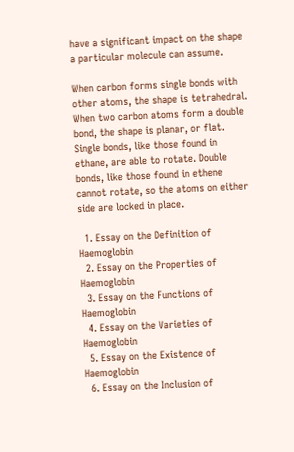have a significant impact on the shape a particular molecule can assume.

When carbon forms single bonds with other atoms, the shape is tetrahedral. When two carbon atoms form a double bond, the shape is planar, or flat. Single bonds, like those found in ethane, are able to rotate. Double bonds, like those found in ethene cannot rotate, so the atoms on either side are locked in place.

  1. Essay on the Definition of Haemoglobin
  2. Essay on the Properties of Haemoglobin
  3. Essay on the Functions of Haemoglobin
  4. Essay on the Varieties of Haemoglobin
  5. Essay on the Existence of Haemoglobin
  6. Essay on the Inclusion of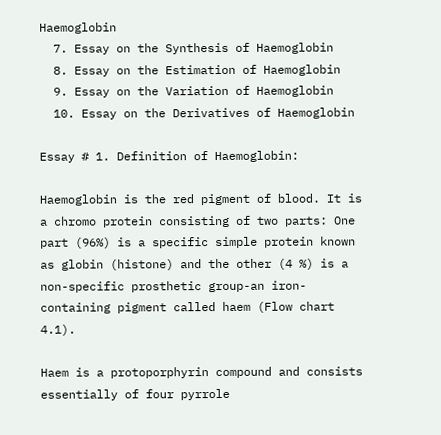Haemoglobin
  7. Essay on the Synthesis of Haemoglobin
  8. Essay on the Estimation of Haemoglobin
  9. Essay on the Variation of Haemoglobin
  10. Essay on the Derivatives of Haemoglobin

Essay # 1. Definition of Haemoglobin:

Haemoglobin is the red pigment of blood. It is a chromo protein consisting of two parts: One part (96%) is a specific simple protein known as globin (histone) and the other (4 %) is a non-specific prosthetic group-an iron-containing pigment called haem (Flow chart 4.1).

Haem is a protoporphyrin compound and consists essentially of four pyrrole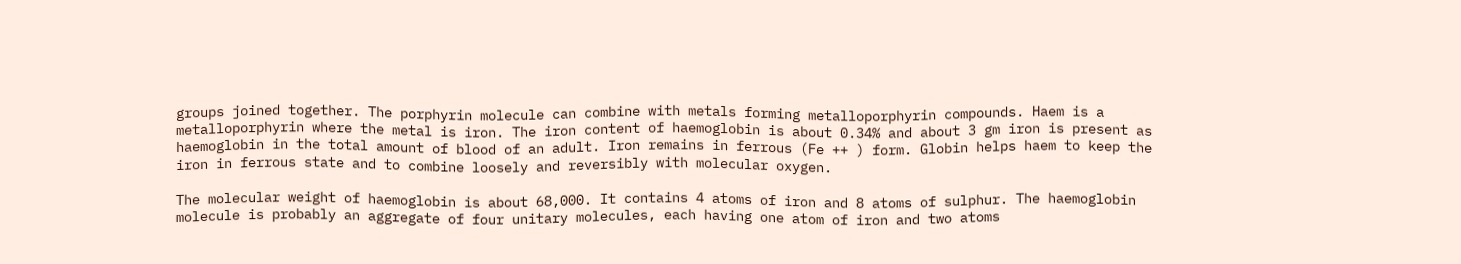groups joined together. The porphyrin molecule can combine with metals forming metalloporphyrin compounds. Haem is a metalloporphyrin where the metal is iron. The iron content of haemoglobin is about 0.34% and about 3 gm iron is present as haemoglobin in the total amount of blood of an adult. Iron remains in ferrous (Fe ++ ) form. Globin helps haem to keep the iron in ferrous state and to combine loosely and reversibly with molecular oxygen.

The molecular weight of haemoglobin is about 68,000. It contains 4 atoms of iron and 8 atoms of sulphur. The haemoglobin molecule is probably an aggregate of four unitary molecules, each having one atom of iron and two atoms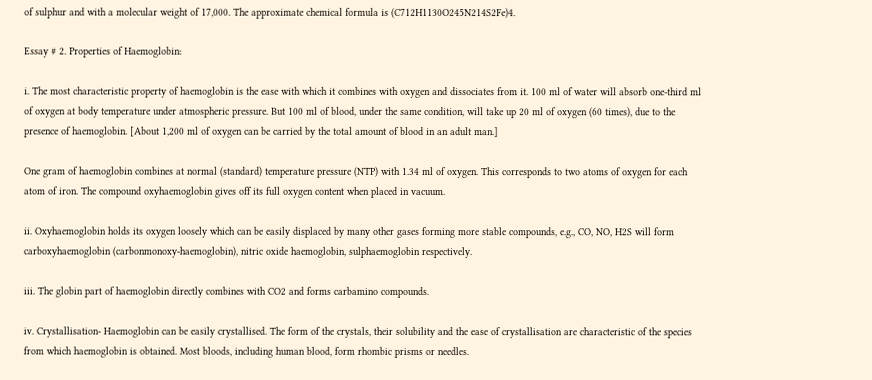of sulphur and with a molecular weight of 17,000. The approximate chemical formula is (C712H1130O245N214S2Fe)4.

Essay # 2. Properties of Haemoglobin:

i. The most characteristic property of haemoglobin is the ease with which it combines with oxygen and dissociates from it. 100 ml of water will absorb one-third ml of oxygen at body temperature under atmospheric pressure. But 100 ml of blood, under the same condition, will take up 20 ml of oxygen (60 times), due to the presence of haemoglobin. [About 1,200 ml of oxygen can be carried by the total amount of blood in an adult man.]

One gram of haemoglobin combines at normal (standard) temperature pressure (NTP) with 1.34 ml of oxygen. This corresponds to two atoms of oxygen for each atom of iron. The compound oxyhaemoglobin gives off its full oxygen content when placed in vacuum.

ii. Oxyhaemoglobin holds its oxygen loosely which can be easily displaced by many other gases forming more stable compounds, e.g., CO, NO, H2S will form carboxyhaemoglobin (carbonmonoxy-haemoglobin), nitric oxide haemoglobin, sulphaemoglobin respectively.

iii. The globin part of haemoglobin directly combines with CO2 and forms carbamino compounds.

iv. Crystallisation- Haemoglobin can be easily crystallised. The form of the crystals, their solubility and the ease of crystallisation are characteristic of the species from which haemoglobin is obtained. Most bloods, including human blood, form rhombic prisms or needles.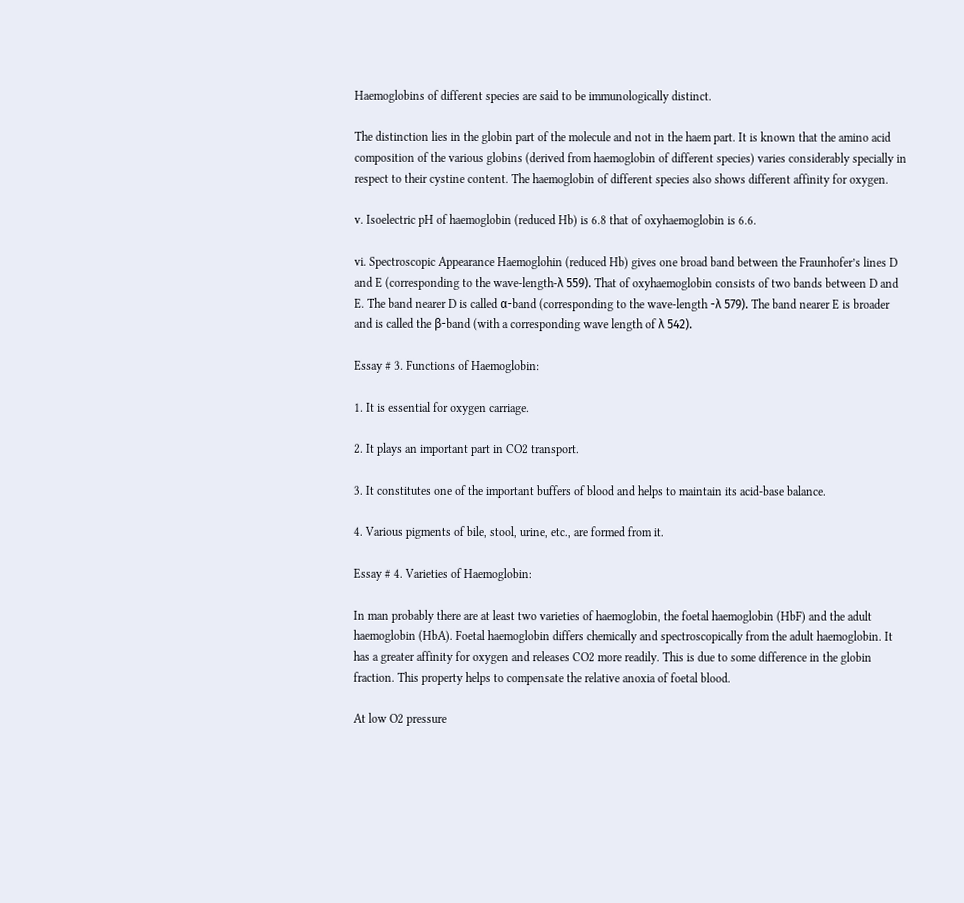Haemoglobins of different species are said to be immunologically distinct.

The distinction lies in the globin part of the molecule and not in the haem part. It is known that the amino acid composition of the various globins (derived from haemoglobin of different species) varies considerably specially in respect to their cystine content. The haemoglobin of different species also shows different affinity for oxygen.

v. Isoelectric pH of haemoglobin (reduced Hb) is 6.8 that of oxyhaemoglobin is 6.6.

vi. Spectroscopic Appearance Haemoglohin (reduced Hb) gives one broad band between the Fraunhofer’s lines D and E (corresponding to the wave-length-λ 559). That of oxyhaemoglobin consists of two bands between D and E. The band nearer D is called α-band (corresponding to the wave-length -λ 579). The band nearer E is broader and is called the β-band (with a corresponding wave length of λ 542).

Essay # 3. Functions of Haemoglobin:

1. It is essential for oxygen carriage.

2. It plays an important part in CO2 transport.

3. It constitutes one of the important buffers of blood and helps to maintain its acid-base balance.

4. Various pigments of bile, stool, urine, etc., are formed from it.

Essay # 4. Varieties of Haemoglobin:

In man probably there are at least two varieties of haemoglobin, the foetal haemoglobin (HbF) and the adult haemoglobin (HbA). Foetal haemoglobin differs chemically and spectroscopically from the adult haemoglobin. It has a greater affinity for oxygen and releases CO2 more readily. This is due to some difference in the globin fraction. This property helps to compensate the relative anoxia of foetal blood.

At low O2 pressure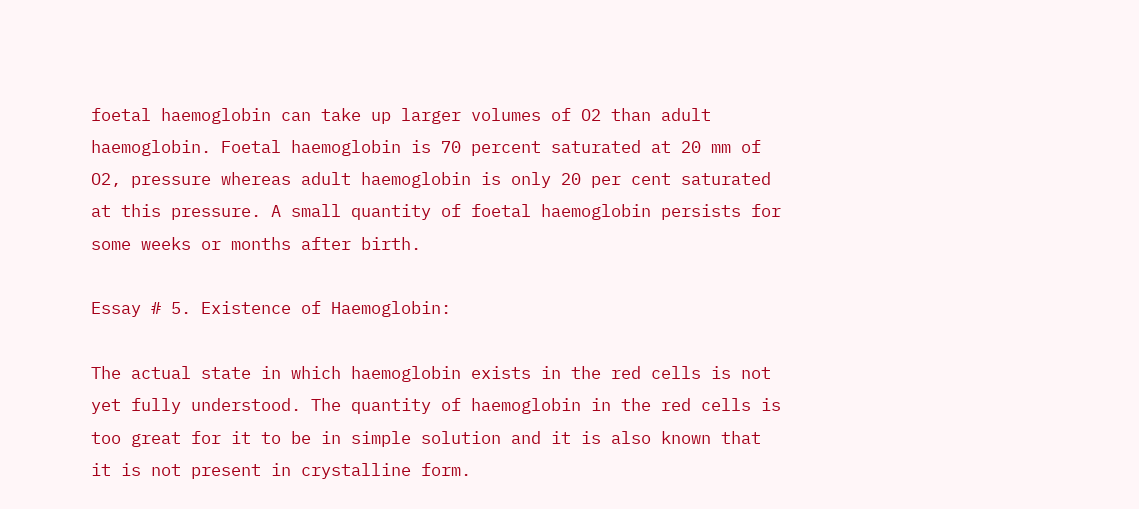foetal haemoglobin can take up larger volumes of O2 than adult haemoglobin. Foetal haemoglobin is 70 percent saturated at 20 mm of O2, pressure whereas adult haemoglobin is only 20 per cent saturated at this pressure. A small quantity of foetal haemoglobin persists for some weeks or months after birth.

Essay # 5. Existence of Haemoglobin:

The actual state in which haemoglobin exists in the red cells is not yet fully understood. The quantity of haemoglobin in the red cells is too great for it to be in simple solution and it is also known that it is not present in crystalline form.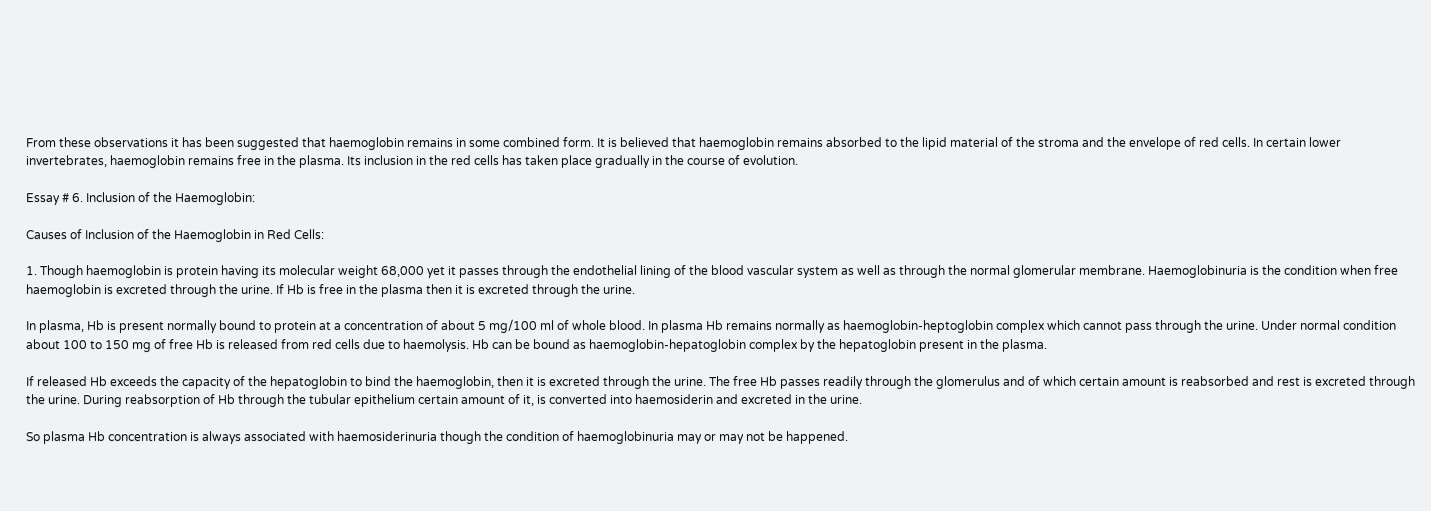From these observations it has been suggested that haemoglobin remains in some combined form. It is believed that haemoglobin remains absorbed to the lipid material of the stroma and the envelope of red cells. In certain lower invertebrates, haemoglobin remains free in the plasma. Its inclusion in the red cells has taken place gradually in the course of evolution.

Essay # 6. Inclusion of the Haemoglobin:

Causes of Inclusion of the Haemoglobin in Red Cells:

1. Though haemoglobin is protein having its molecular weight 68,000 yet it passes through the endothelial lining of the blood vascular system as well as through the normal glomerular membrane. Haemoglobinuria is the condition when free haemoglobin is excreted through the urine. If Hb is free in the plasma then it is excreted through the urine.

In plasma, Hb is present normally bound to protein at a concentration of about 5 mg/100 ml of whole blood. In plasma Hb remains normally as haemoglobin-heptoglobin complex which cannot pass through the urine. Under normal condition about 100 to 150 mg of free Hb is released from red cells due to haemolysis. Hb can be bound as haemoglobin-hepatoglobin complex by the hepatoglobin present in the plasma.

If released Hb exceeds the capacity of the hepatoglobin to bind the haemoglobin, then it is excreted through the urine. The free Hb passes readily through the glomerulus and of which certain amount is reabsorbed and rest is excreted through the urine. During reabsorption of Hb through the tubular epithelium certain amount of it, is converted into haemosiderin and excreted in the urine.

So plasma Hb concentration is always associated with haemosiderinuria though the condition of haemoglobinuria may or may not be happened.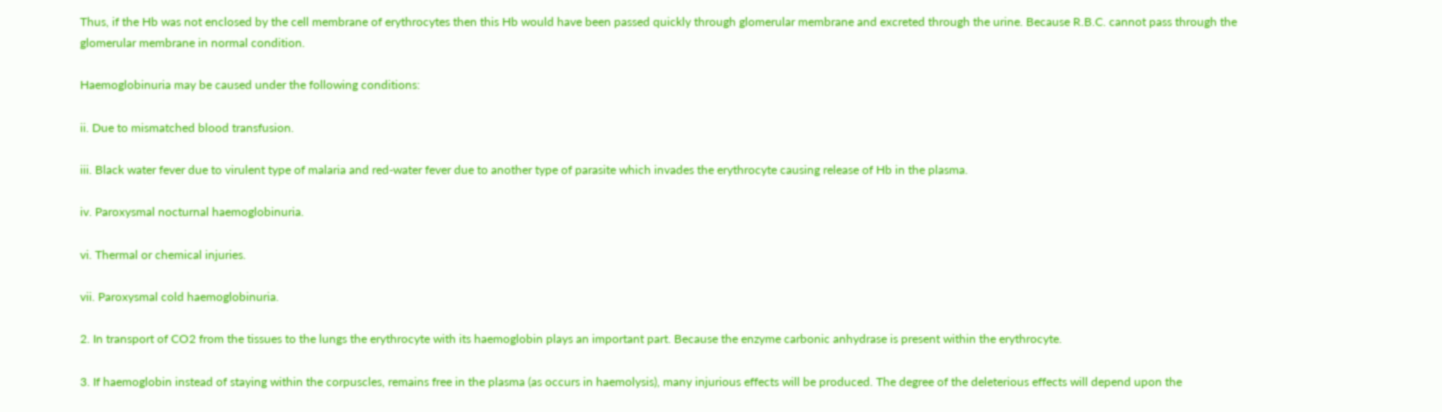Thus, if the Hb was not enclosed by the cell membrane of erythrocytes then this Hb would have been passed quickly through glomerular membrane and excreted through the urine. Because R.B.C. cannot pass through the glomerular membrane in normal condition.

Haemoglobinuria may be caused under the following conditions:

ii. Due to mismatched blood transfusion.

iii. Black water fever due to virulent type of malaria and red-water fever due to another type of parasite which invades the erythrocyte causing release of Hb in the plasma.

iv. Paroxysmal nocturnal haemoglobinuria.

vi. Thermal or chemical injuries.

vii. Paroxysmal cold haemoglobinuria.

2. In transport of CO2 from the tissues to the lungs the erythrocyte with its haemoglobin plays an important part. Because the enzyme carbonic anhydrase is present within the erythrocyte.

3. If haemoglobin instead of staying within the corpuscles, remains free in the plasma (as occurs in haemolysis), many injurious effects will be produced. The degree of the deleterious effects will depend upon the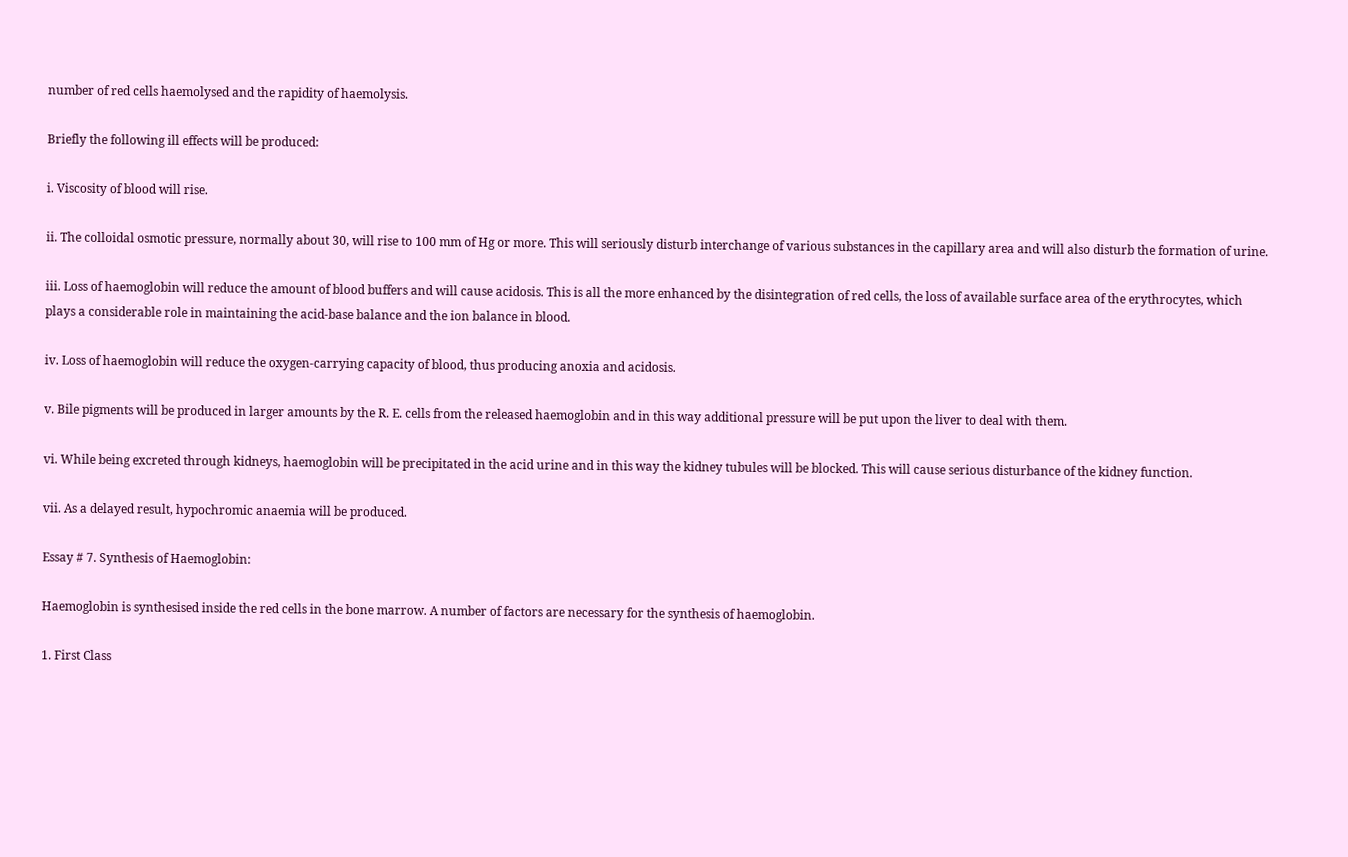number of red cells haemolysed and the rapidity of haemolysis.

Briefly the following ill effects will be produced:

i. Viscosity of blood will rise.

ii. The colloidal osmotic pressure, normally about 30, will rise to 100 mm of Hg or more. This will seriously disturb interchange of various substances in the capillary area and will also disturb the formation of urine.

iii. Loss of haemoglobin will reduce the amount of blood buffers and will cause acidosis. This is all the more enhanced by the disintegration of red cells, the loss of available surface area of the erythrocytes, which plays a considerable role in maintaining the acid-base balance and the ion balance in blood.

iv. Loss of haemoglobin will reduce the oxygen-carrying capacity of blood, thus producing anoxia and acidosis.

v. Bile pigments will be produced in larger amounts by the R. E. cells from the released haemoglobin and in this way additional pressure will be put upon the liver to deal with them.

vi. While being excreted through kidneys, haemoglobin will be precipitated in the acid urine and in this way the kidney tubules will be blocked. This will cause serious disturbance of the kidney function.

vii. As a delayed result, hypochromic anaemia will be produced.

Essay # 7. Synthesis of Haemoglobin:

Haemoglobin is synthesised inside the red cells in the bone marrow. A number of factors are necessary for the synthesis of haemoglobin.

1. First Class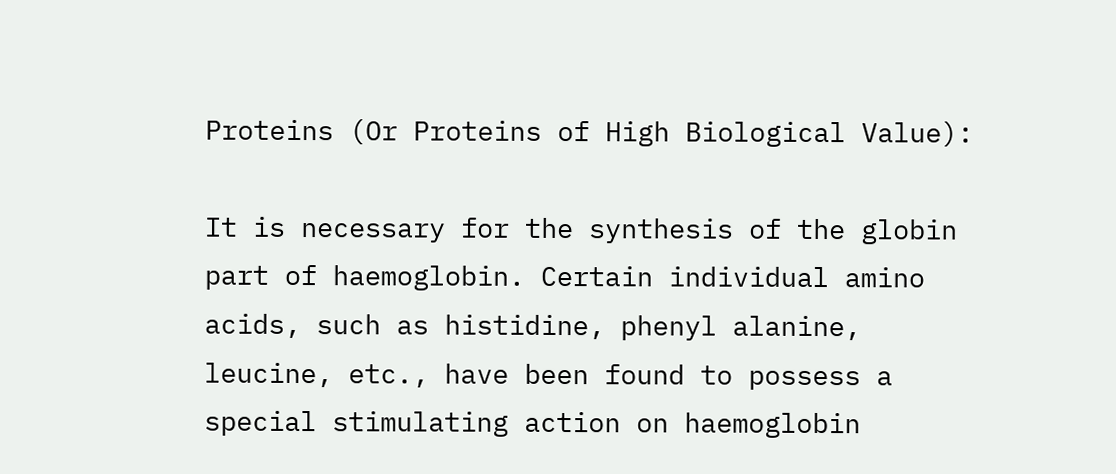Proteins (Or Proteins of High Biological Value):

It is necessary for the synthesis of the globin part of haemoglobin. Certain individual amino acids, such as histidine, phenyl alanine, leucine, etc., have been found to possess a special stimulating action on haemoglobin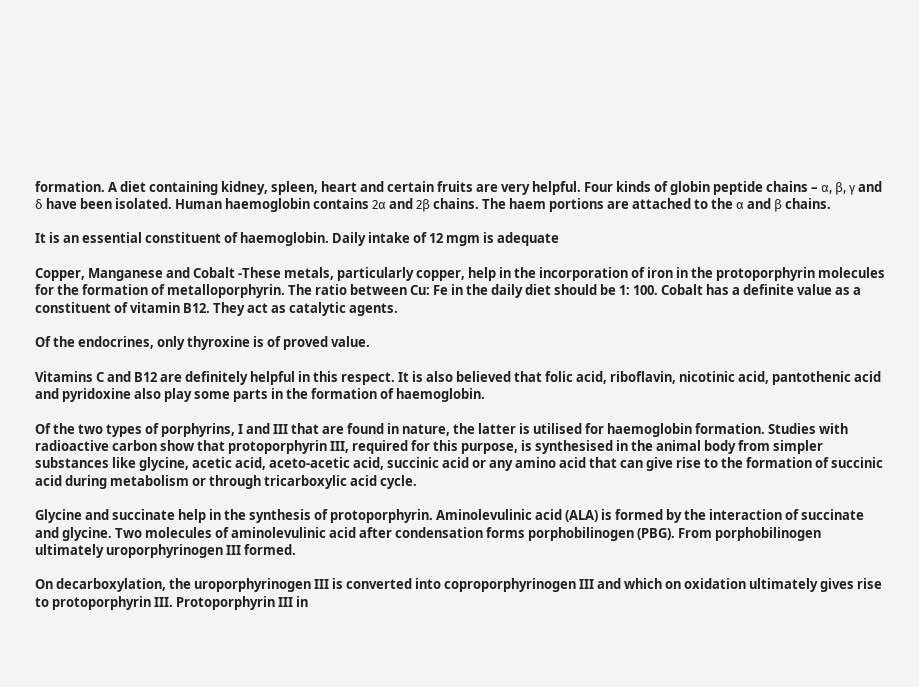formation. A diet containing kidney, spleen, heart and certain fruits are very helpful. Four kinds of globin peptide chains – α, β, γ and δ have been isolated. Human haemoglobin contains 2α and 2β chains. The haem portions are attached to the α and β chains.

It is an essential constituent of haemoglobin. Daily intake of 12 mgm is adequate

Copper, Manganese and Cobalt -These metals, particularly copper, help in the incorporation of iron in the protoporphyrin molecules for the formation of metalloporphyrin. The ratio between Cu: Fe in the daily diet should be 1: 100. Cobalt has a definite value as a constituent of vitamin B12. They act as catalytic agents.

Of the endocrines, only thyroxine is of proved value.

Vitamins C and B12 are definitely helpful in this respect. It is also believed that folic acid, riboflavin, nicotinic acid, pantothenic acid and pyridoxine also play some parts in the formation of haemoglobin.

Of the two types of porphyrins, I and III that are found in nature, the latter is utilised for haemoglobin formation. Studies with radioactive carbon show that protoporphyrin III, required for this purpose, is synthesised in the animal body from simpler substances like glycine, acetic acid, aceto-acetic acid, succinic acid or any amino acid that can give rise to the formation of succinic acid during metabolism or through tricarboxylic acid cycle.

Glycine and succinate help in the synthesis of protoporphyrin. Aminolevulinic acid (ALA) is formed by the interaction of succinate and glycine. Two molecules of aminolevulinic acid after condensation forms porphobilinogen (PBG). From porphobilinogen ultimately uroporphyrinogen III formed.

On decarboxylation, the uroporphyrinogen III is converted into coproporphyrinogen III and which on oxidation ultimately gives rise to protoporphyrin III. Protoporphyrin III in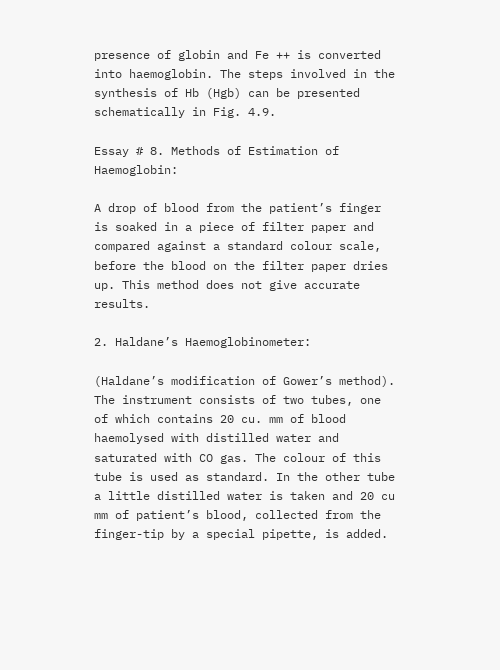presence of globin and Fe ++ is converted into haemoglobin. The steps involved in the synthesis of Hb (Hgb) can be presented schematically in Fig. 4.9.

Essay # 8. Methods of Estimation of Haemoglobin:

A drop of blood from the patient’s finger is soaked in a piece of filter paper and compared against a standard colour scale, before the blood on the filter paper dries up. This method does not give accurate results.

2. Haldane’s Haemoglobinometer:

(Haldane’s modification of Gower’s method). The instrument consists of two tubes, one of which contains 20 cu. mm of blood haemolysed with distilled water and saturated with CO gas. The colour of this tube is used as standard. In the other tube a little distilled water is taken and 20 cu mm of patient’s blood, collected from the finger-tip by a special pipette, is added.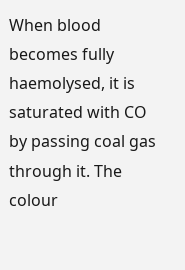When blood becomes fully haemolysed, it is saturated with CO by passing coal gas through it. The colour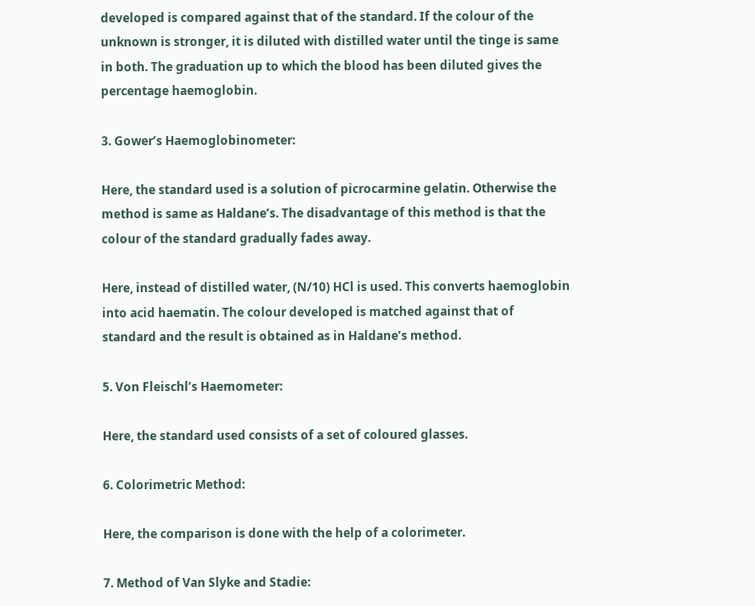developed is compared against that of the standard. If the colour of the unknown is stronger, it is diluted with distilled water until the tinge is same in both. The graduation up to which the blood has been diluted gives the percentage haemoglobin.

3. Gower’s Haemoglobinometer:

Here, the standard used is a solution of picrocarmine gelatin. Otherwise the method is same as Haldane’s. The disadvantage of this method is that the colour of the standard gradually fades away.

Here, instead of distilled water, (N/10) HCl is used. This converts haemoglobin into acid haematin. The colour developed is matched against that of standard and the result is obtained as in Haldane’s method.

5. Von Fleischl’s Haemometer:

Here, the standard used consists of a set of coloured glasses.

6. Colorimetric Method:

Here, the comparison is done with the help of a colorimeter.

7. Method of Van Slyke and Stadie: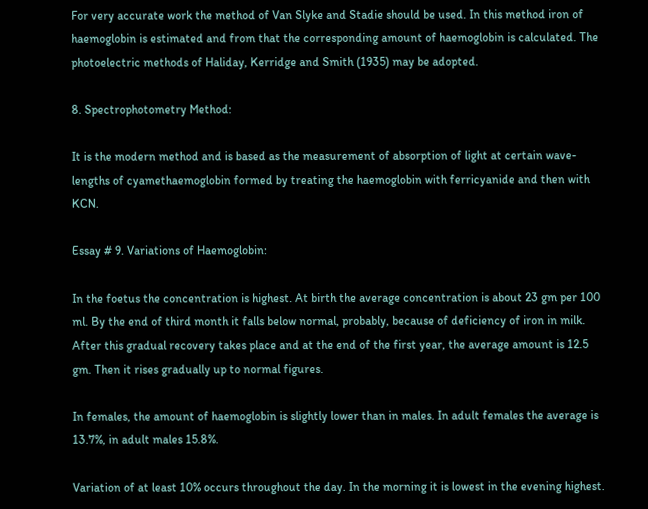For very accurate work the method of Van Slyke and Stadie should be used. In this method iron of haemoglobin is estimated and from that the corresponding amount of haemoglobin is calculated. The photoelectric methods of Haliday, Kerridge and Smith (1935) may be adopted.

8. Spectrophotometry Method:

It is the modern method and is based as the measurement of absorption of light at certain wave-lengths of cyamethaemoglobin formed by treating the haemoglobin with ferricyanide and then with KCN.

Essay # 9. Variations of Haemoglobin:

In the foetus the concentration is highest. At birth the average concentration is about 23 gm per 100 ml. By the end of third month it falls below normal, probably, because of deficiency of iron in milk. After this gradual recovery takes place and at the end of the first year, the average amount is 12.5 gm. Then it rises gradually up to normal figures.

In females, the amount of haemoglobin is slightly lower than in males. In adult females the average is 13.7%, in adult males 15.8%.

Variation of at least 10% occurs throughout the day. In the morning it is lowest in the evening highest.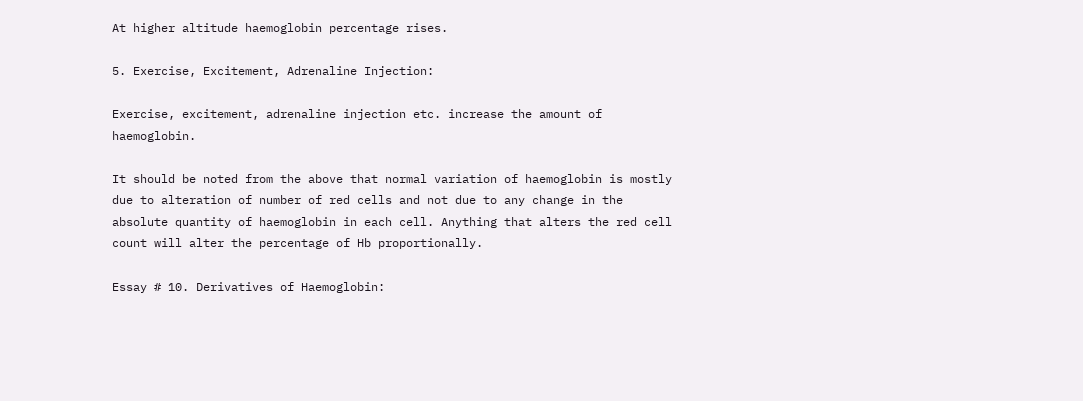At higher altitude haemoglobin percentage rises.

5. Exercise, Excitement, Adrenaline Injection:

Exercise, excitement, adrenaline injection etc. increase the amount of haemoglobin.

It should be noted from the above that normal variation of haemoglobin is mostly due to alteration of number of red cells and not due to any change in the absolute quantity of haemoglobin in each cell. Anything that alters the red cell count will alter the percentage of Hb proportionally.

Essay # 10. Derivatives of Haemoglobin: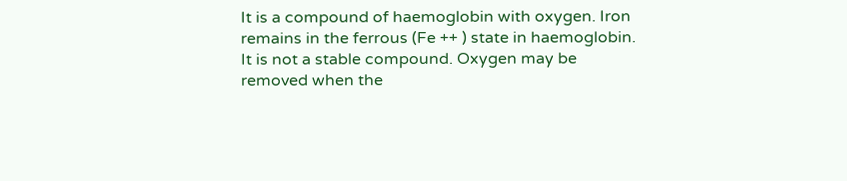It is a compound of haemoglobin with oxygen. Iron remains in the ferrous (Fe ++ ) state in haemoglobin. It is not a stable compound. Oxygen may be removed when the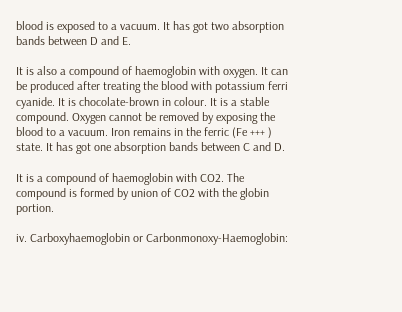blood is exposed to a vacuum. It has got two absorption bands between D and E.

It is also a compound of haemoglobin with oxygen. It can be produced after treating the blood with potassium ferri cyanide. It is chocolate-brown in colour. It is a stable compound. Oxygen cannot be removed by exposing the blood to a vacuum. Iron remains in the ferric (Fe +++ ) state. It has got one absorption bands between C and D.

It is a compound of haemoglobin with CO2. The compound is formed by union of CO2 with the globin portion.

iv. Carboxyhaemoglobin or Carbonmonoxy-Haemoglobin: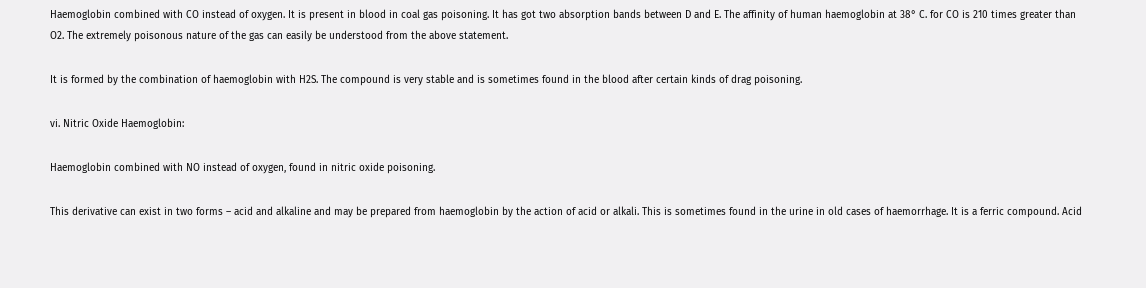Haemoglobin combined with CO instead of oxygen. It is present in blood in coal gas poisoning. It has got two absorption bands between D and E. The affinity of human haemoglobin at 38° C. for CO is 210 times greater than O2. The extremely poisonous nature of the gas can easily be understood from the above statement.

It is formed by the combination of haemoglobin with H2S. The compound is very stable and is sometimes found in the blood after certain kinds of drag poisoning.

vi. Nitric Oxide Haemoglobin:

Haemoglobin combined with NO instead of oxygen, found in nitric oxide poisoning.

This derivative can exist in two forms – acid and alkaline and may be prepared from haemoglobin by the action of acid or alkali. This is sometimes found in the urine in old cases of haemorrhage. It is a ferric compound. Acid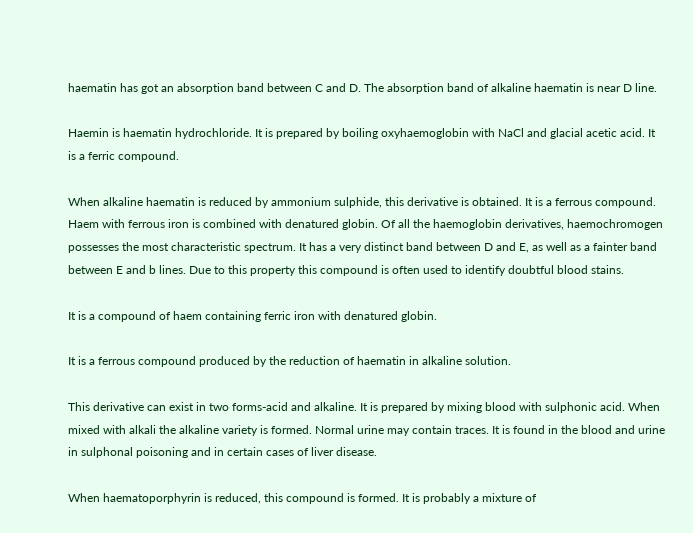haematin has got an absorption band between C and D. The absorption band of alkaline haematin is near D line.

Haemin is haematin hydrochloride. It is prepared by boiling oxyhaemoglobin with NaCl and glacial acetic acid. It is a ferric compound.

When alkaline haematin is reduced by ammonium sulphide, this derivative is obtained. It is a ferrous compound. Haem with ferrous iron is combined with denatured globin. Of all the haemoglobin derivatives, haemochromogen possesses the most characteristic spectrum. It has a very distinct band between D and E, as well as a fainter band between E and b lines. Due to this property this compound is often used to identify doubtful blood stains.

It is a compound of haem containing ferric iron with denatured globin.

It is a ferrous compound produced by the reduction of haematin in alkaline solution.

This derivative can exist in two forms-acid and alkaline. It is prepared by mixing blood with sulphonic acid. When mixed with alkali the alkaline variety is formed. Normal urine may contain traces. It is found in the blood and urine in sulphonal poisoning and in certain cases of liver disease.

When haematoporphyrin is reduced, this compound is formed. It is probably a mixture of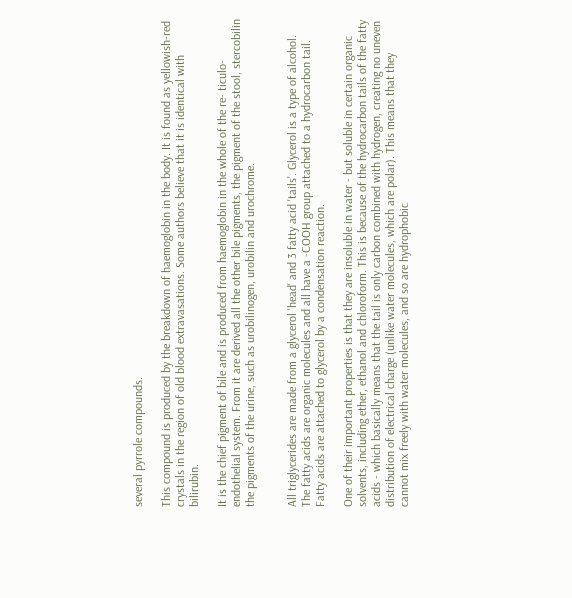several pyrrole compounds.

This compound is produced by the breakdown of haemoglobin in the body. It is found as yellowish-red crystals in the region of old blood extravasations. Some authors believe that it is identical with bilirubin.

It is the chief pigment of bile and is produced from haemoglobin in the whole of the re- ticulo-endothelial system. From it are derived all the other bile pigments, the pigment of the stool, stercobilin the pigments of the urine, such as urobilinogen, urobilin and urochrome.


All triglycerides are made from a glycerol 'head' and 3 fatty acid 'tails'. Glycerol is a type of alcohol. The fatty acids are organic molecules and all have a -COOH group attached to a hydrocarbon tail. Fatty acids are attached to glycerol by a condensation reaction.

One of their important properties is that they are insoluble in water - but soluble in certain organic solvents, including ether, ethanol and chloroform. This is because of the hydrocarbon tails of the fatty acids - which basically means that the tail is only carbon combined with hydrogen, creating no uneven distribution of electrical charge (unlike water molecules, which are polar). This means that they cannot mix freely with water molecules, and so are hydrophobic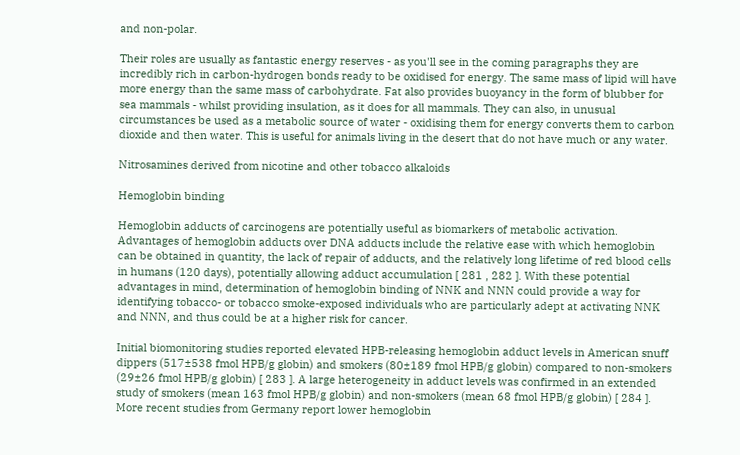and non-polar.

Their roles are usually as fantastic energy reserves - as you'll see in the coming paragraphs they are incredibly rich in carbon-hydrogen bonds ready to be oxidised for energy. The same mass of lipid will have more energy than the same mass of carbohydrate. Fat also provides buoyancy in the form of blubber for sea mammals - whilst providing insulation, as it does for all mammals. They can also, in unusual circumstances be used as a metabolic source of water - oxidising them for energy converts them to carbon dioxide and then water. This is useful for animals living in the desert that do not have much or any water.

Nitrosamines derived from nicotine and other tobacco alkaloids

Hemoglobin binding

Hemoglobin adducts of carcinogens are potentially useful as biomarkers of metabolic activation. Advantages of hemoglobin adducts over DNA adducts include the relative ease with which hemoglobin can be obtained in quantity, the lack of repair of adducts, and the relatively long lifetime of red blood cells in humans (120 days), potentially allowing adduct accumulation [ 281 , 282 ]. With these potential advantages in mind, determination of hemoglobin binding of NNK and NNN could provide a way for identifying tobacco- or tobacco smoke-exposed individuals who are particularly adept at activating NNK and NNN, and thus could be at a higher risk for cancer.

Initial biomonitoring studies reported elevated HPB-releasing hemoglobin adduct levels in American snuff dippers (517±538 fmol HPB/g globin) and smokers (80±189 fmol HPB/g globin) compared to non-smokers (29±26 fmol HPB/g globin) [ 283 ]. A large heterogeneity in adduct levels was confirmed in an extended study of smokers (mean 163 fmol HPB/g globin) and non-smokers (mean 68 fmol HPB/g globin) [ 284 ]. More recent studies from Germany report lower hemoglobin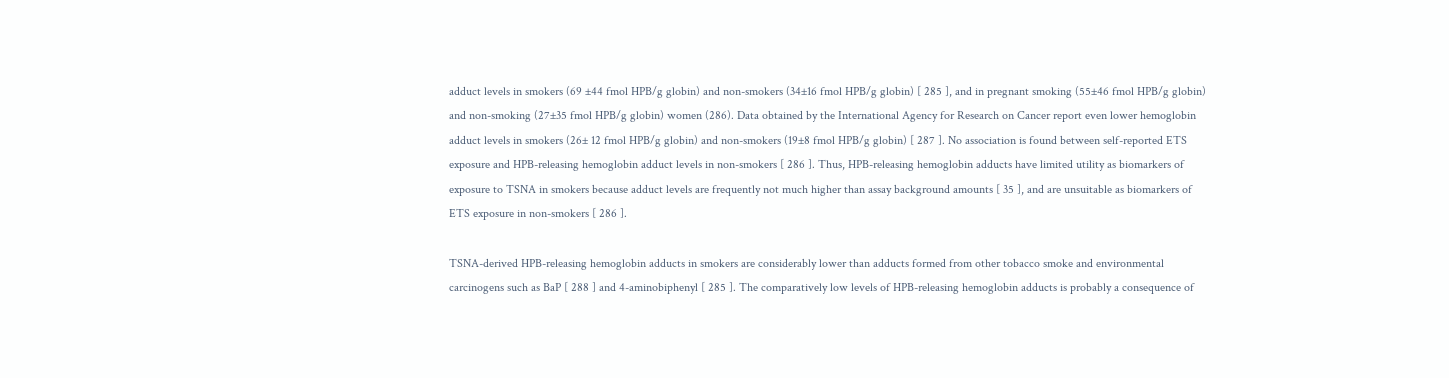adduct levels in smokers (69 ±44 fmol HPB/g globin) and non-smokers (34±16 fmol HPB/g globin) [ 285 ], and in pregnant smoking (55±46 fmol HPB/g globin) and non-smoking (27±35 fmol HPB/g globin) women (286). Data obtained by the International Agency for Research on Cancer report even lower hemoglobin adduct levels in smokers (26± 12 fmol HPB/g globin) and non-smokers (19±8 fmol HPB/g globin) [ 287 ]. No association is found between self-reported ETS exposure and HPB-releasing hemoglobin adduct levels in non-smokers [ 286 ]. Thus, HPB-releasing hemoglobin adducts have limited utility as biomarkers of exposure to TSNA in smokers because adduct levels are frequently not much higher than assay background amounts [ 35 ], and are unsuitable as biomarkers of ETS exposure in non-smokers [ 286 ].

TSNA-derived HPB-releasing hemoglobin adducts in smokers are considerably lower than adducts formed from other tobacco smoke and environmental carcinogens such as BaP [ 288 ] and 4-aminobiphenyl [ 285 ]. The comparatively low levels of HPB-releasing hemoglobin adducts is probably a consequence of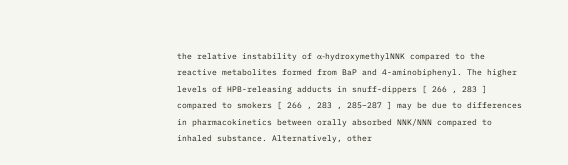the relative instability of α-hydroxymethylNNK compared to the reactive metabolites formed from BaP and 4-aminobiphenyl. The higher levels of HPB-releasing adducts in snuff-dippers [ 266 , 283 ] compared to smokers [ 266 , 283 , 285–287 ] may be due to differences in pharmacokinetics between orally absorbed NNK/NNN compared to inhaled substance. Alternatively, other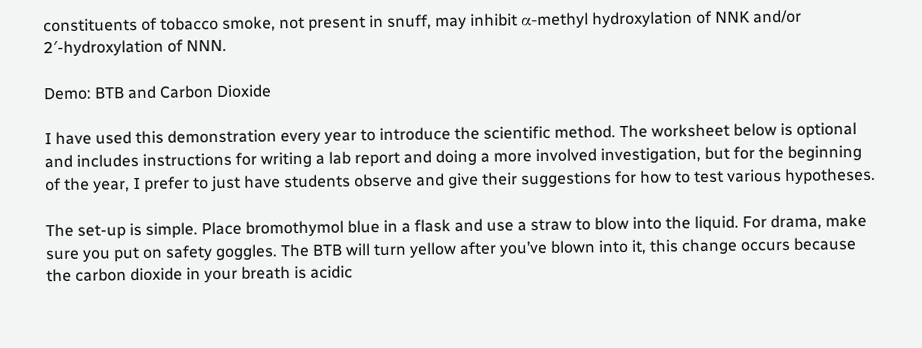constituents of tobacco smoke, not present in snuff, may inhibit α-methyl hydroxylation of NNK and/or 2′-hydroxylation of NNN.

Demo: BTB and Carbon Dioxide

I have used this demonstration every year to introduce the scientific method. The worksheet below is optional and includes instructions for writing a lab report and doing a more involved investigation, but for the beginning of the year, I prefer to just have students observe and give their suggestions for how to test various hypotheses.

The set-up is simple. Place bromothymol blue in a flask and use a straw to blow into the liquid. For drama, make sure you put on safety goggles. The BTB will turn yellow after you’ve blown into it, this change occurs because the carbon dioxide in your breath is acidic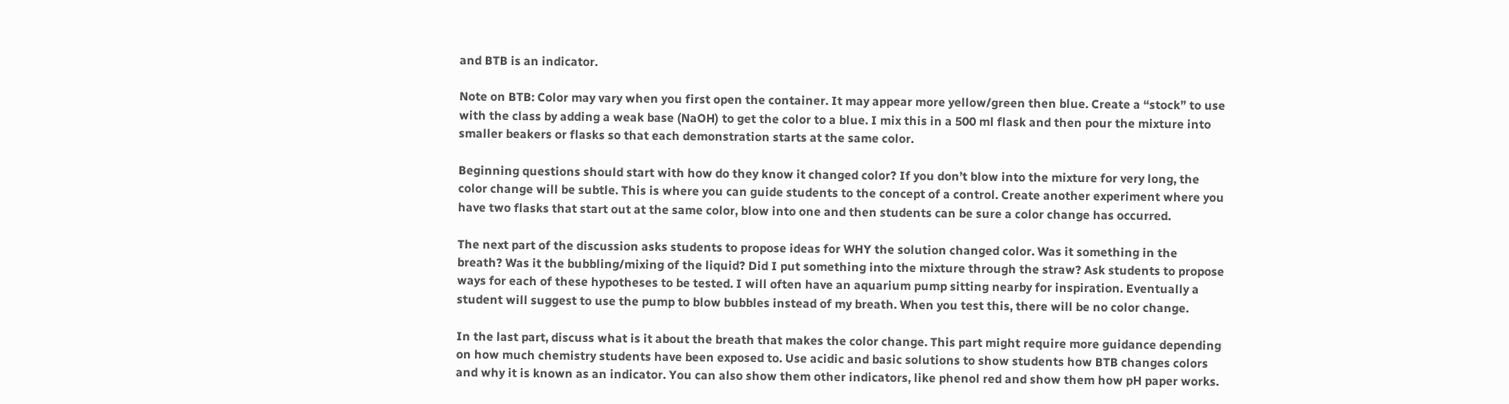and BTB is an indicator.

Note on BTB: Color may vary when you first open the container. It may appear more yellow/green then blue. Create a “stock” to use with the class by adding a weak base (NaOH) to get the color to a blue. I mix this in a 500 ml flask and then pour the mixture into smaller beakers or flasks so that each demonstration starts at the same color.

Beginning questions should start with how do they know it changed color? If you don’t blow into the mixture for very long, the color change will be subtle. This is where you can guide students to the concept of a control. Create another experiment where you have two flasks that start out at the same color, blow into one and then students can be sure a color change has occurred.

The next part of the discussion asks students to propose ideas for WHY the solution changed color. Was it something in the breath? Was it the bubbling/mixing of the liquid? Did I put something into the mixture through the straw? Ask students to propose ways for each of these hypotheses to be tested. I will often have an aquarium pump sitting nearby for inspiration. Eventually a student will suggest to use the pump to blow bubbles instead of my breath. When you test this, there will be no color change.

In the last part, discuss what is it about the breath that makes the color change. This part might require more guidance depending on how much chemistry students have been exposed to. Use acidic and basic solutions to show students how BTB changes colors and why it is known as an indicator. You can also show them other indicators, like phenol red and show them how pH paper works.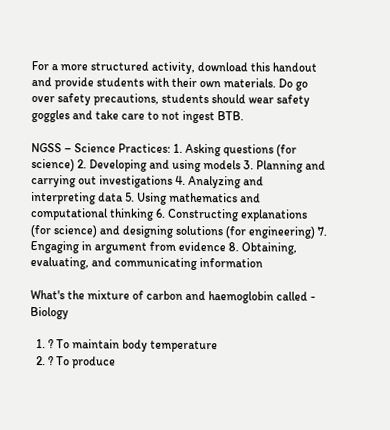For a more structured activity, download this handout and provide students with their own materials. Do go over safety precautions, students should wear safety goggles and take care to not ingest BTB.

NGSS – Science Practices: 1. Asking questions (for science) 2. Developing and using models 3. Planning and carrying out investigations 4. Analyzing and interpreting data 5. Using mathematics and computational thinking 6. Constructing explanations (for science) and designing solutions (for engineering) 7. Engaging in argument from evidence 8. Obtaining, evaluating, and communicating information

What's the mixture of carbon and haemoglobin called - Biology

  1. ? To maintain body temperature
  2. ? To produce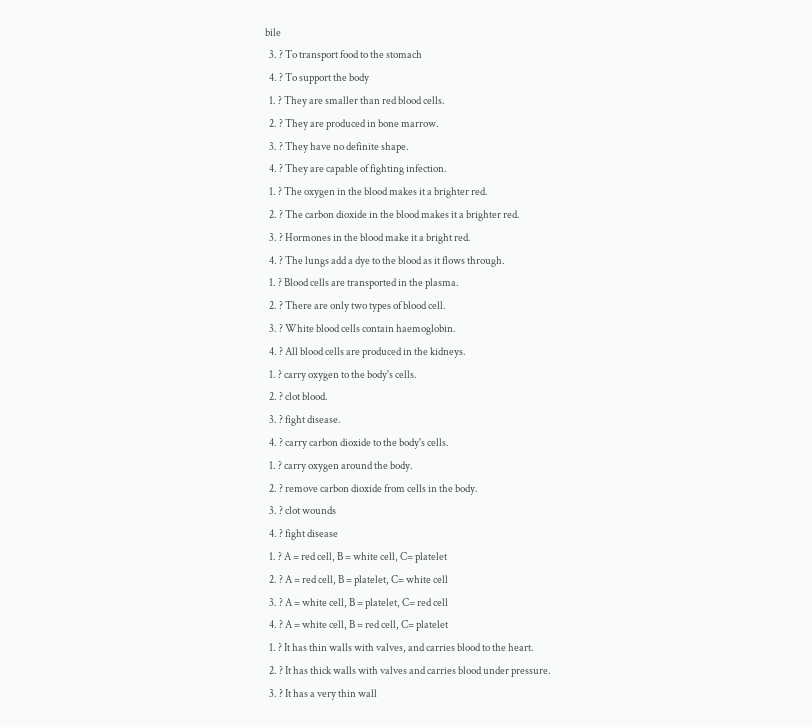bile
  3. ? To transport food to the stomach
  4. ? To support the body
  1. ? They are smaller than red blood cells.
  2. ? They are produced in bone marrow.
  3. ? They have no definite shape.
  4. ? They are capable of fighting infection.
  1. ? The oxygen in the blood makes it a brighter red.
  2. ? The carbon dioxide in the blood makes it a brighter red.
  3. ? Hormones in the blood make it a bright red.
  4. ? The lungs add a dye to the blood as it flows through.
  1. ? Blood cells are transported in the plasma.
  2. ? There are only two types of blood cell.
  3. ? White blood cells contain haemoglobin.
  4. ? All blood cells are produced in the kidneys.
  1. ? carry oxygen to the body's cells.
  2. ? clot blood.
  3. ? fight disease.
  4. ? carry carbon dioxide to the body's cells.
  1. ? carry oxygen around the body.
  2. ? remove carbon dioxide from cells in the body.
  3. ? clot wounds
  4. ? fight disease
  1. ? A = red cell, B = white cell, C= platelet
  2. ? A = red cell, B = platelet, C= white cell
  3. ? A = white cell, B = platelet, C= red cell
  4. ? A = white cell, B = red cell, C= platelet
  1. ? It has thin walls with valves, and carries blood to the heart.
  2. ? It has thick walls with valves and carries blood under pressure.
  3. ? It has a very thin wall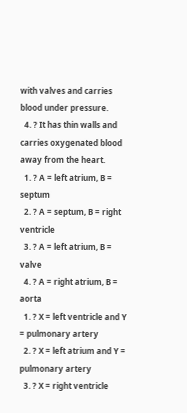with valves and carries blood under pressure.
  4. ? It has thin walls and carries oxygenated blood away from the heart.
  1. ? A = left atrium, B = septum
  2. ? A = septum, B = right ventricle
  3. ? A = left atrium, B = valve
  4. ? A = right atrium, B = aorta
  1. ? X = left ventricle and Y = pulmonary artery
  2. ? X = left atrium and Y = pulmonary artery
  3. ? X = right ventricle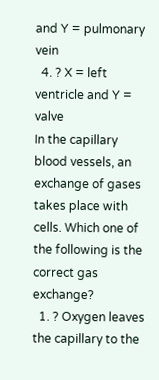and Y = pulmonary vein
  4. ? X = left ventricle and Y = valve
In the capillary blood vessels, an exchange of gases takes place with cells. Which one of the following is the correct gas exchange?
  1. ? Oxygen leaves the capillary to the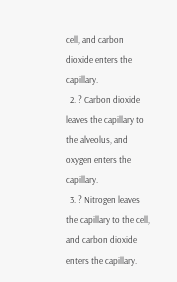cell, and carbon dioxide enters the capillary.
  2. ? Carbon dioxide leaves the capillary to the alveolus, and oxygen enters the capillary.
  3. ? Nitrogen leaves the capillary to the cell, and carbon dioxide enters the capillary.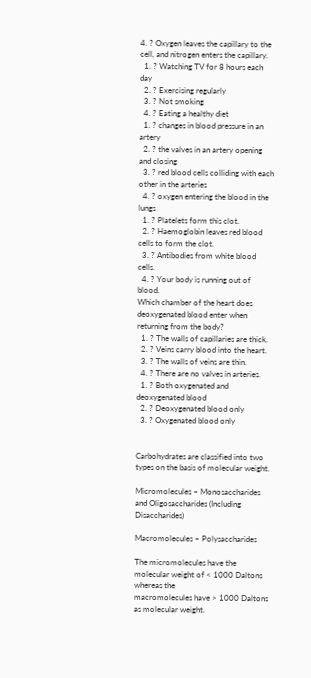4. ? Oxygen leaves the capillary to the cell, and nitrogen enters the capillary.
  1. ? Watching TV for 8 hours each day
  2. ? Exercising regularly
  3. ? Not smoking
  4. ? Eating a healthy diet
  1. ? changes in blood pressure in an artery
  2. ? the valves in an artery opening and closing
  3. ? red blood cells colliding with each other in the arteries
  4. ? oxygen entering the blood in the lungs
  1. ? Platelets form this clot.
  2. ? Haemoglobin leaves red blood cells to form the clot.
  3. ? Antibodies from white blood cells.
  4. ? Your body is running out of blood.
Which chamber of the heart does deoxygenated blood enter when returning from the body?
  1. ? The walls of capillaries are thick.
  2. ? Veins carry blood into the heart.
  3. ? The walls of veins are thin.
  4. ? There are no valves in arteries.
  1. ? Both oxygenated and deoxygenated blood
  2. ? Deoxygenated blood only
  3. ? Oxygenated blood only


Carbohydrates are classified into two types on the basis of molecular weight.

Micromolecules – Monosaccharides and Oligosaccharides (Including Disaccharides)

Macromolecules – Polysaccharides

The micromolecules have the molecular weight of < 1000 Daltons whereas the
macromolecules have > 1000 Daltons as molecular weight.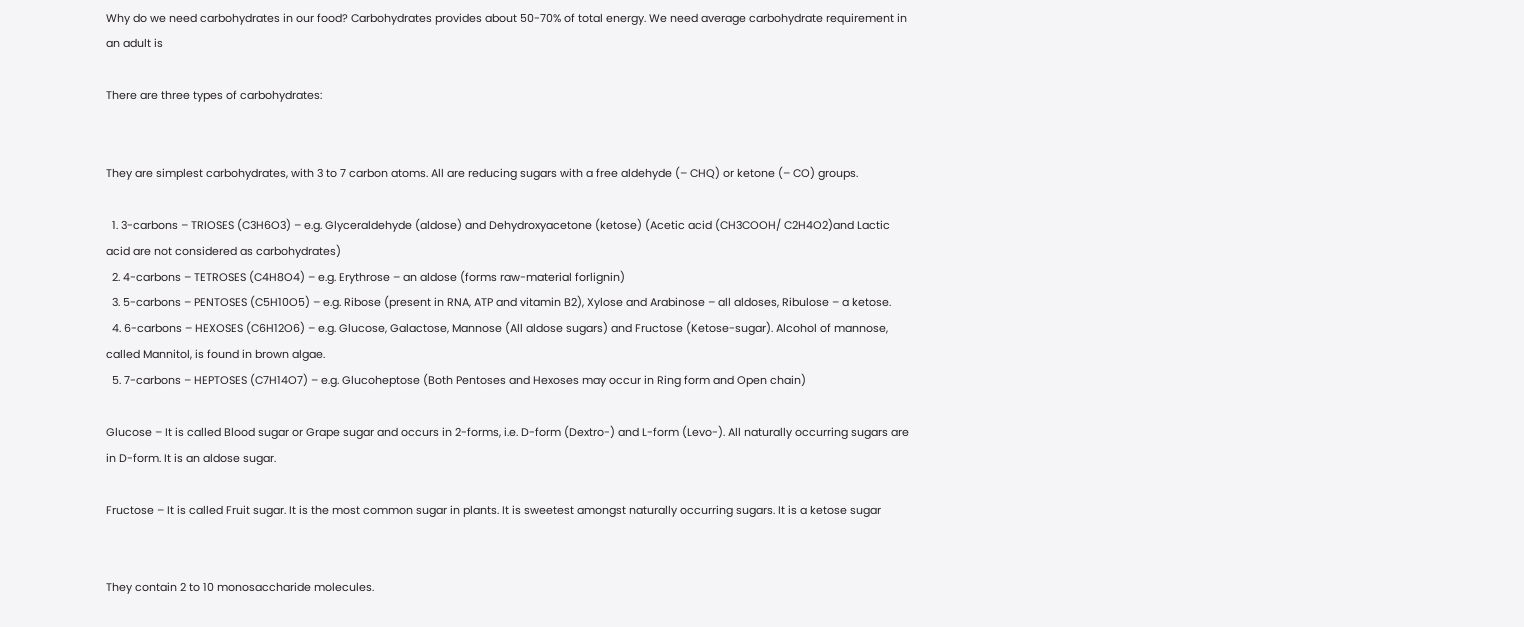Why do we need carbohydrates in our food? Carbohydrates provides about 50-70% of total energy. We need average carbohydrate requirement in an adult is

There are three types of carbohydrates:


They are simplest carbohydrates, with 3 to 7 carbon atoms. All are reducing sugars with a free aldehyde (– CHQ) or ketone (– CO) groups.

  1. 3-carbons – TRIOSES (C3H6O3) – e.g. Glyceraldehyde (aldose) and Dehydroxyacetone (ketose) (Acetic acid (CH3COOH/ C2H4O2)and Lactic acid are not considered as carbohydrates)
  2. 4-carbons – TETROSES (C4H8O4) – e.g. Erythrose – an aldose (forms raw-material forlignin)
  3. 5-carbons – PENTOSES (C5H10O5) – e.g. Ribose (present in RNA, ATP and vitamin B2), Xylose and Arabinose – all aldoses, Ribulose – a ketose.
  4. 6-carbons – HEXOSES (C6H12O6) – e.g. Glucose, Galactose, Mannose (All aldose sugars) and Fructose (Ketose-sugar). Alcohol of mannose, called Mannitol, is found in brown algae.
  5. 7-carbons – HEPTOSES (C7H14O7) – e.g. Glucoheptose (Both Pentoses and Hexoses may occur in Ring form and Open chain)

Glucose – It is called Blood sugar or Grape sugar and occurs in 2-forms, i.e. D-form (Dextro-) and L-form (Levo-). All naturally occurring sugars are in D-form. It is an aldose sugar.

Fructose – It is called Fruit sugar. It is the most common sugar in plants. It is sweetest amongst naturally occurring sugars. It is a ketose sugar


They contain 2 to 10 monosaccharide molecules.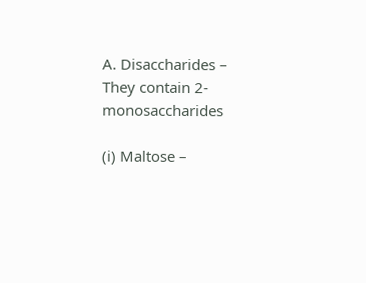A. Disaccharides – They contain 2-monosaccharides

(i) Maltose –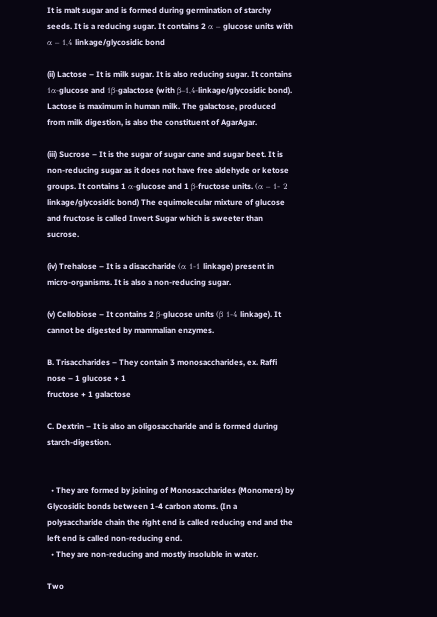It is malt sugar and is formed during germination of starchy seeds. It is a reducing sugar. It contains 2 α – glucose units with α – 1,4 linkage/glycosidic bond

(ii) Lactose – It is milk sugar. It is also reducing sugar. It contains 1α-glucose and 1β-galactose (with β–1,4-linkage/glycosidic bond). Lactose is maximum in human milk. The galactose, produced from milk digestion, is also the constituent of AgarAgar.

(iii) Sucrose – It is the sugar of sugar cane and sugar beet. It is non-reducing sugar as it does not have free aldehyde or ketose groups. It contains 1 α-glucose and 1 β-fructose units. (α – 1- 2 linkage/glycosidic bond) The equimolecular mixture of glucose and fructose is called Invert Sugar which is sweeter than sucrose.

(iv) Trehalose – It is a disaccharide (α 1-1 linkage) present in micro-organisms. It is also a non-reducing sugar.

(v) Cellobiose – It contains 2 β-glucose units (β 1-4 linkage). It cannot be digested by mammalian enzymes.

B. Trisaccharides – They contain 3 monosaccharides, ex. Raffi nose – 1 glucose + 1
fructose + 1 galactose

C. Dextrin – It is also an oligosaccharide and is formed during starch-digestion.


  • They are formed by joining of Monosaccharides (Monomers) by Glycosidic bonds between 1-4 carbon atoms. (In a polysaccharide chain the right end is called reducing end and the left end is called non-reducing end.
  • They are non-reducing and mostly insoluble in water.

Two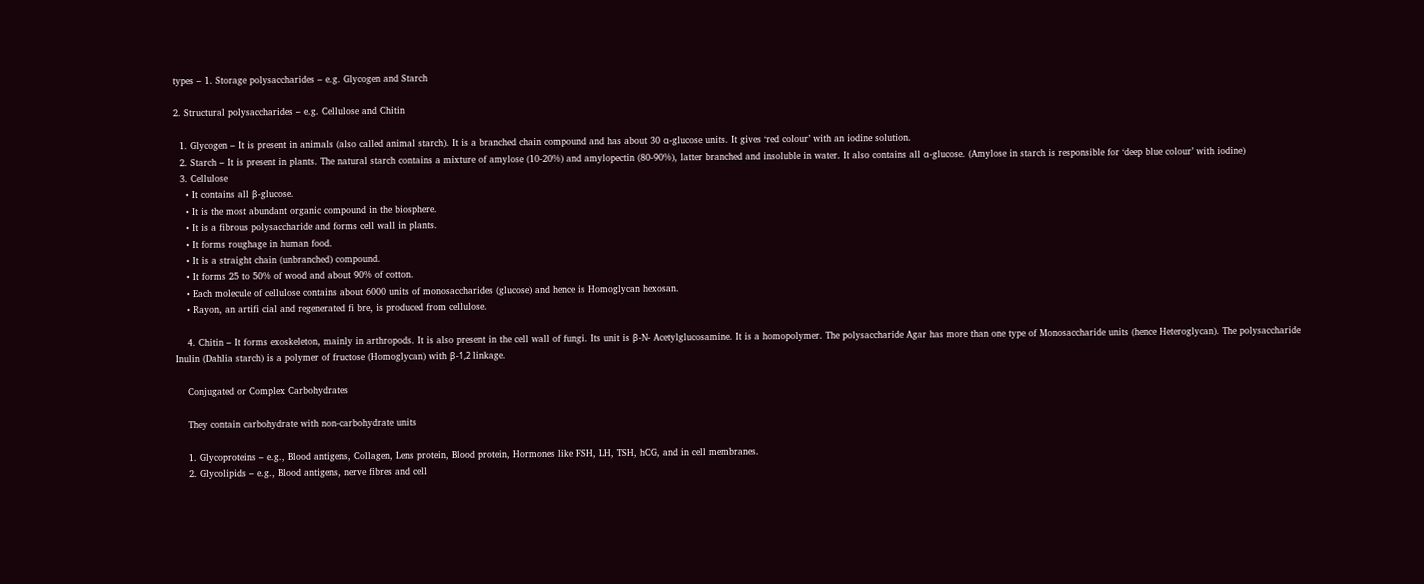types – 1. Storage polysaccharides – e.g. Glycogen and Starch

2. Structural polysaccharides – e.g. Cellulose and Chitin

  1. Glycogen – It is present in animals (also called animal starch). It is a branched chain compound and has about 30 α-glucose units. It gives ‘red colour’ with an iodine solution.
  2. Starch – It is present in plants. The natural starch contains a mixture of amylose (10-20%) and amylopectin (80-90%), latter branched and insoluble in water. It also contains all α-glucose. (Amylose in starch is responsible for ‘deep blue colour’ with iodine)
  3. Cellulose
    • It contains all β-glucose.
    • It is the most abundant organic compound in the biosphere.
    • It is a fibrous polysaccharide and forms cell wall in plants.
    • It forms roughage in human food.
    • It is a straight chain (unbranched) compound.
    • It forms 25 to 50% of wood and about 90% of cotton.
    • Each molecule of cellulose contains about 6000 units of monosaccharides (glucose) and hence is Homoglycan hexosan.
    • Rayon, an artifi cial and regenerated fi bre, is produced from cellulose.

    4. Chitin – It forms exoskeleton, mainly in arthropods. It is also present in the cell wall of fungi. Its unit is β-N- Acetylglucosamine. It is a homopolymer. The polysaccharide Agar has more than one type of Monosaccharide units (hence Heteroglycan). The polysaccharide Inulin (Dahlia starch) is a polymer of fructose (Homoglycan) with β-1,2 linkage.

    Conjugated or Complex Carbohydrates

    They contain carbohydrate with non-carbohydrate units

    1. Glycoproteins – e.g., Blood antigens, Collagen, Lens protein, Blood protein, Hormones like FSH, LH, TSH, hCG, and in cell membranes.
    2. Glycolipids – e.g., Blood antigens, nerve fibres and cell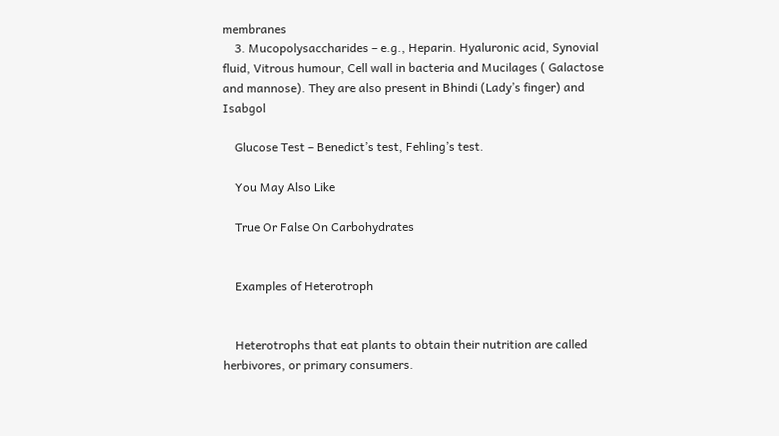membranes
    3. Mucopolysaccharides – e.g., Heparin. Hyaluronic acid, Synovial fluid, Vitrous humour, Cell wall in bacteria and Mucilages ( Galactose and mannose). They are also present in Bhindi (Lady’s finger) and Isabgol

    Glucose Test – Benedict’s test, Fehling’s test.

    You May Also Like

    True Or False On Carbohydrates


    Examples of Heterotroph


    Heterotrophs that eat plants to obtain their nutrition are called herbivores, or primary consumers.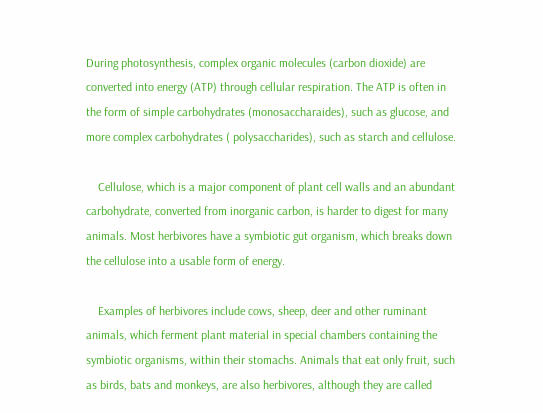During photosynthesis, complex organic molecules (carbon dioxide) are converted into energy (ATP) through cellular respiration. The ATP is often in the form of simple carbohydrates (monosaccharaides), such as glucose, and more complex carbohydrates ( polysaccharides), such as starch and cellulose.

    Cellulose, which is a major component of plant cell walls and an abundant carbohydrate, converted from inorganic carbon, is harder to digest for many animals. Most herbivores have a symbiotic gut organism, which breaks down the cellulose into a usable form of energy.

    Examples of herbivores include cows, sheep, deer and other ruminant animals, which ferment plant material in special chambers containing the symbiotic organisms, within their stomachs. Animals that eat only fruit, such as birds, bats and monkeys, are also herbivores, although they are called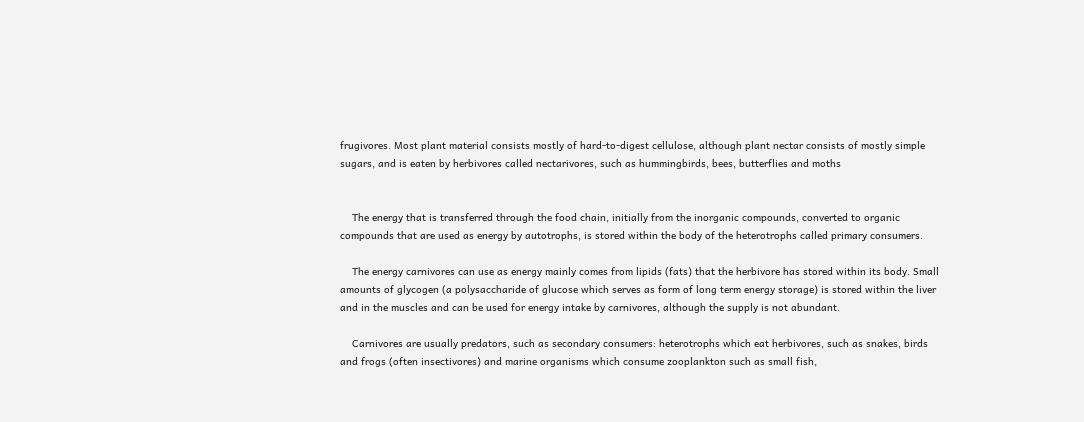frugivores. Most plant material consists mostly of hard-to-digest cellulose, although plant nectar consists of mostly simple sugars, and is eaten by herbivores called nectarivores, such as hummingbirds, bees, butterflies and moths


    The energy that is transferred through the food chain, initially from the inorganic compounds, converted to organic compounds that are used as energy by autotrophs, is stored within the body of the heterotrophs called primary consumers.

    The energy carnivores can use as energy mainly comes from lipids (fats) that the herbivore has stored within its body. Small amounts of glycogen (a polysaccharide of glucose which serves as form of long term energy storage) is stored within the liver and in the muscles and can be used for energy intake by carnivores, although the supply is not abundant.

    Carnivores are usually predators, such as secondary consumers: heterotrophs which eat herbivores, such as snakes, birds and frogs (often insectivores) and marine organisms which consume zooplankton such as small fish,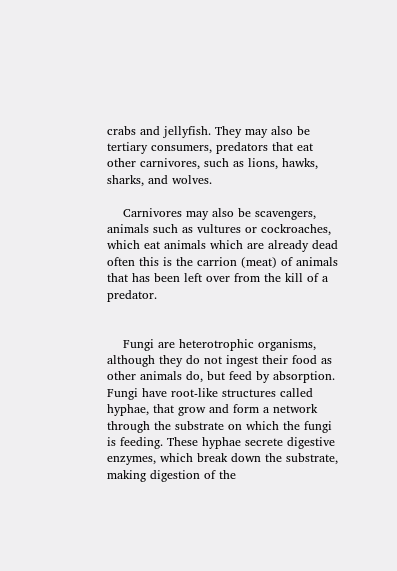crabs and jellyfish. They may also be tertiary consumers, predators that eat other carnivores, such as lions, hawks, sharks, and wolves.

    Carnivores may also be scavengers, animals such as vultures or cockroaches, which eat animals which are already dead often this is the carrion (meat) of animals that has been left over from the kill of a predator.


    Fungi are heterotrophic organisms, although they do not ingest their food as other animals do, but feed by absorption. Fungi have root-like structures called hyphae, that grow and form a network through the substrate on which the fungi is feeding. These hyphae secrete digestive enzymes, which break down the substrate, making digestion of the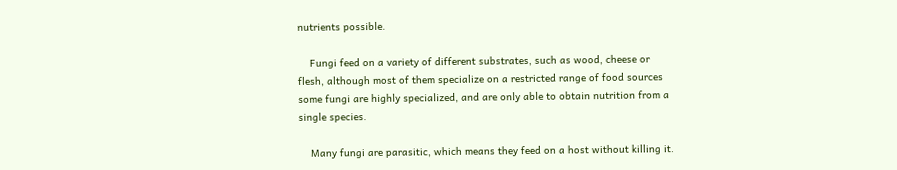nutrients possible.

    Fungi feed on a variety of different substrates, such as wood, cheese or flesh, although most of them specialize on a restricted range of food sources some fungi are highly specialized, and are only able to obtain nutrition from a single species.

    Many fungi are parasitic, which means they feed on a host without killing it.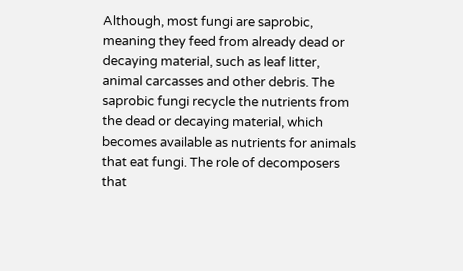Although, most fungi are saprobic, meaning they feed from already dead or decaying material, such as leaf litter, animal carcasses and other debris. The saprobic fungi recycle the nutrients from the dead or decaying material, which becomes available as nutrients for animals that eat fungi. The role of decomposers that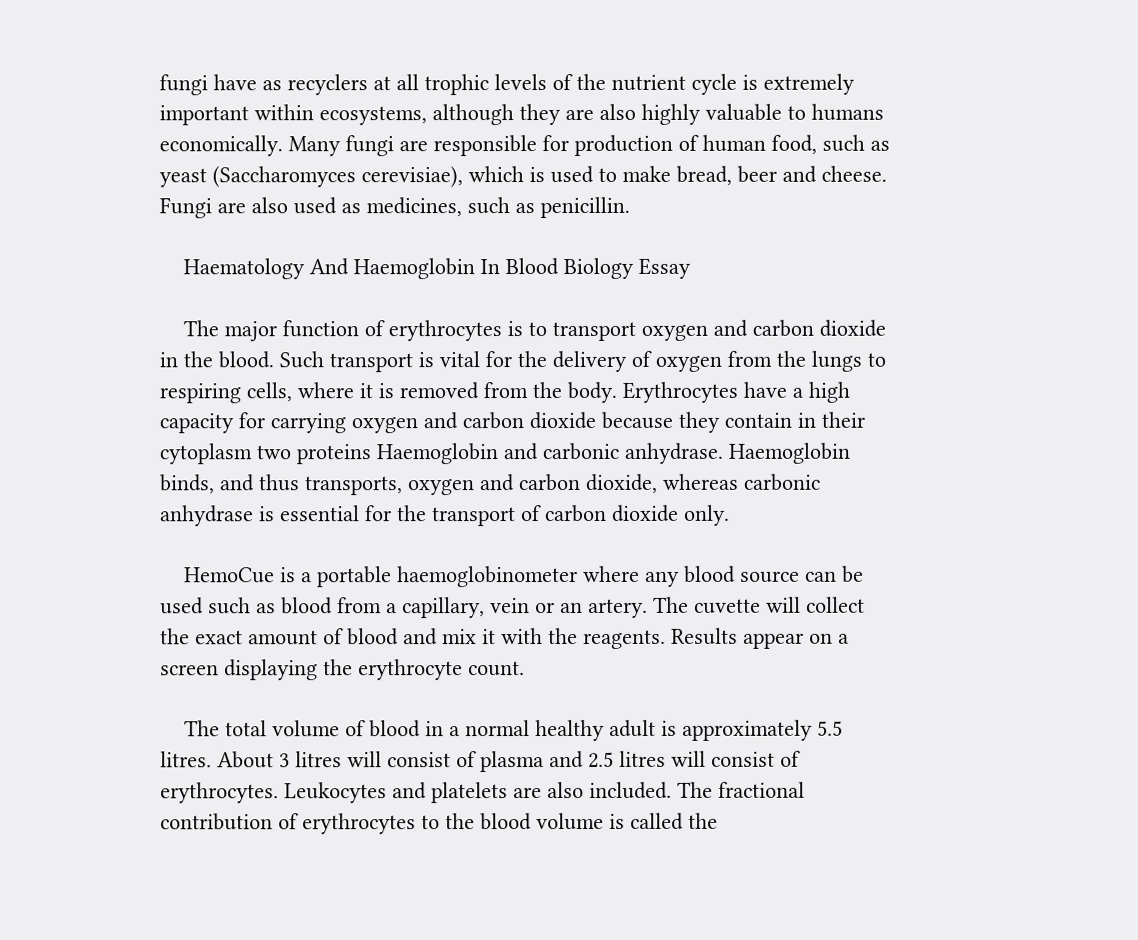fungi have as recyclers at all trophic levels of the nutrient cycle is extremely important within ecosystems, although they are also highly valuable to humans economically. Many fungi are responsible for production of human food, such as yeast (Saccharomyces cerevisiae), which is used to make bread, beer and cheese. Fungi are also used as medicines, such as penicillin.

    Haematology And Haemoglobin In Blood Biology Essay

    The major function of erythrocytes is to transport oxygen and carbon dioxide in the blood. Such transport is vital for the delivery of oxygen from the lungs to respiring cells, where it is removed from the body. Erythrocytes have a high capacity for carrying oxygen and carbon dioxide because they contain in their cytoplasm two proteins Haemoglobin and carbonic anhydrase. Haemoglobin binds, and thus transports, oxygen and carbon dioxide, whereas carbonic anhydrase is essential for the transport of carbon dioxide only.

    HemoCue is a portable haemoglobinometer where any blood source can be used such as blood from a capillary, vein or an artery. The cuvette will collect the exact amount of blood and mix it with the reagents. Results appear on a screen displaying the erythrocyte count.

    The total volume of blood in a normal healthy adult is approximately 5.5 litres. About 3 litres will consist of plasma and 2.5 litres will consist of erythrocytes. Leukocytes and platelets are also included. The fractional contribution of erythrocytes to the blood volume is called the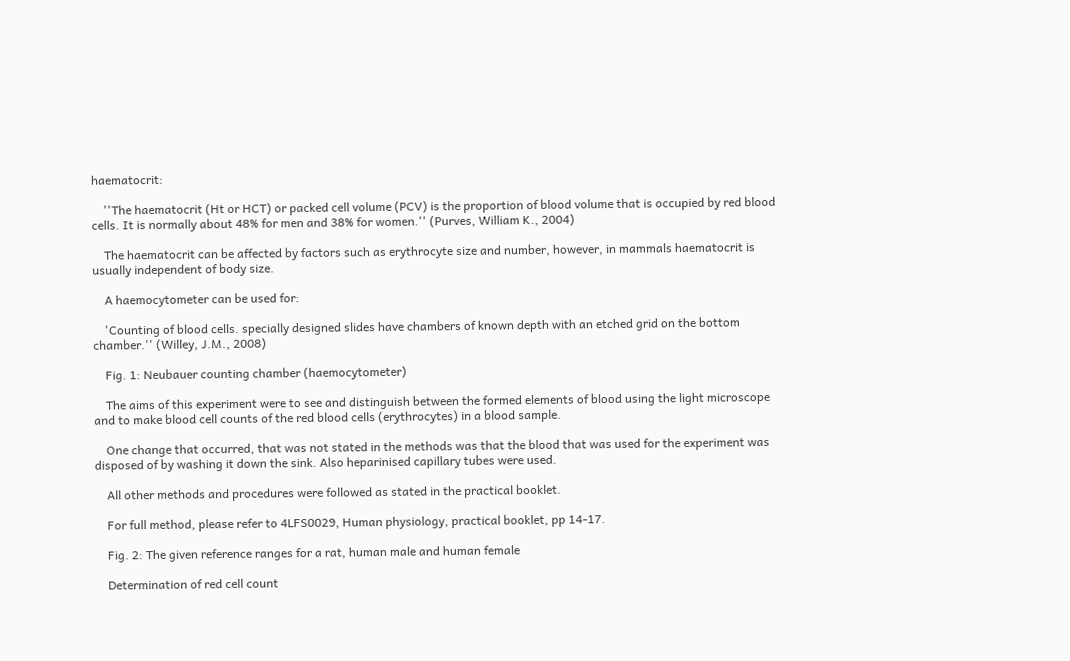haematocrit:

    ''The haematocrit (Ht or HCT) or packed cell volume (PCV) is the proportion of blood volume that is occupied by red blood cells. It is normally about 48% for men and 38% for women.'' (Purves, William K., 2004)

    The haematocrit can be affected by factors such as erythrocyte size and number, however, in mammals haematocrit is usually independent of body size.

    A haemocytometer can be used for:

    'Counting of blood cells. specially designed slides have chambers of known depth with an etched grid on the bottom chamber.'' (Willey, J.M., 2008)

    Fig. 1: Neubauer counting chamber (haemocytometer)

    The aims of this experiment were to see and distinguish between the formed elements of blood using the light microscope and to make blood cell counts of the red blood cells (erythrocytes) in a blood sample.

    One change that occurred, that was not stated in the methods was that the blood that was used for the experiment was disposed of by washing it down the sink. Also heparinised capillary tubes were used.

    All other methods and procedures were followed as stated in the practical booklet.

    For full method, please refer to 4LFS0029, Human physiology, practical booklet, pp 14-17.

    Fig. 2: The given reference ranges for a rat, human male and human female

    Determination of red cell count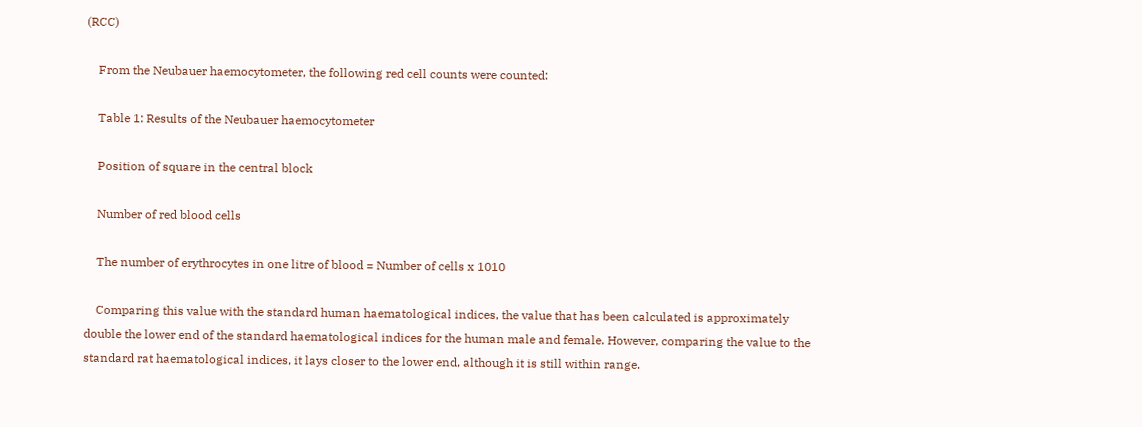(RCC)

    From the Neubauer haemocytometer, the following red cell counts were counted:

    Table 1: Results of the Neubauer haemocytometer

    Position of square in the central block

    Number of red blood cells

    The number of erythrocytes in one litre of blood = Number of cells x 1010

    Comparing this value with the standard human haematological indices, the value that has been calculated is approximately double the lower end of the standard haematological indices for the human male and female. However, comparing the value to the standard rat haematological indices, it lays closer to the lower end, although it is still within range.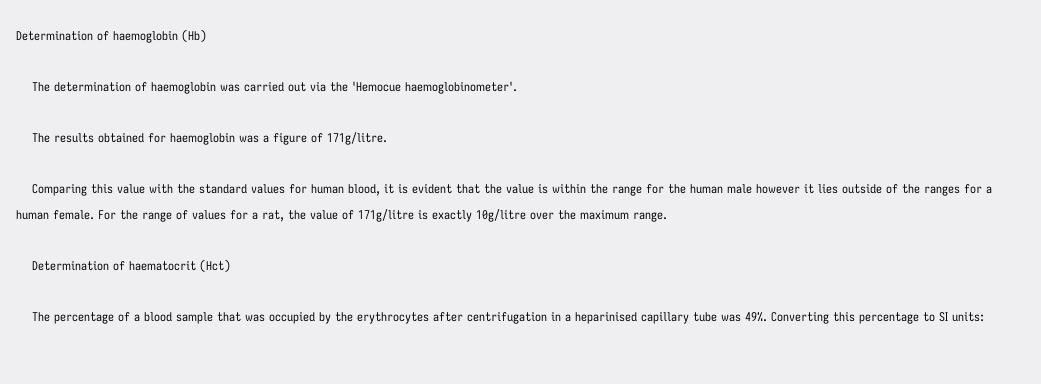Determination of haemoglobin (Hb)

    The determination of haemoglobin was carried out via the 'Hemocue haemoglobinometer'.

    The results obtained for haemoglobin was a figure of 171g/litre.

    Comparing this value with the standard values for human blood, it is evident that the value is within the range for the human male however it lies outside of the ranges for a human female. For the range of values for a rat, the value of 171g/litre is exactly 10g/litre over the maximum range.

    Determination of haematocrit (Hct)

    The percentage of a blood sample that was occupied by the erythrocytes after centrifugation in a heparinised capillary tube was 49%. Converting this percentage to SI units: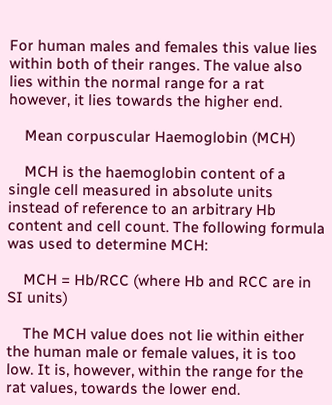For human males and females this value lies within both of their ranges. The value also lies within the normal range for a rat however, it lies towards the higher end.

    Mean corpuscular Haemoglobin (MCH)

    MCH is the haemoglobin content of a single cell measured in absolute units instead of reference to an arbitrary Hb content and cell count. The following formula was used to determine MCH:

    MCH = Hb/RCC (where Hb and RCC are in SI units)

    The MCH value does not lie within either the human male or female values, it is too low. It is, however, within the range for the rat values, towards the lower end.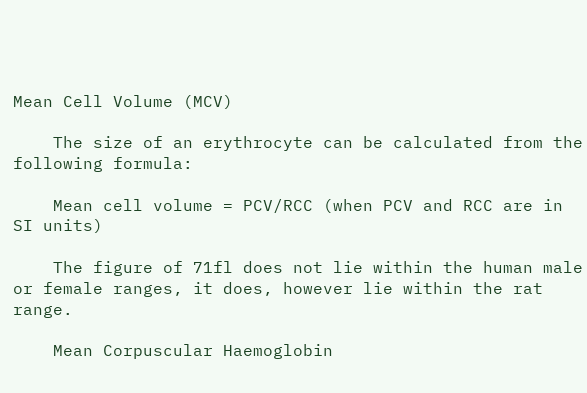Mean Cell Volume (MCV)

    The size of an erythrocyte can be calculated from the following formula:

    Mean cell volume = PCV/RCC (when PCV and RCC are in SI units)

    The figure of 71fl does not lie within the human male or female ranges, it does, however lie within the rat range.

    Mean Corpuscular Haemoglobin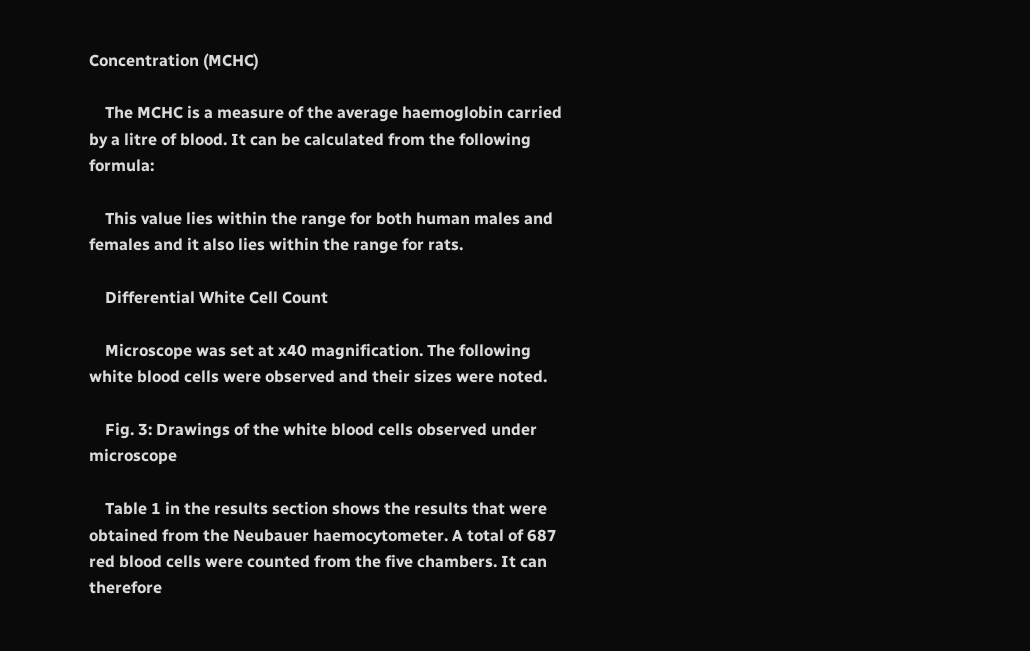Concentration (MCHC)

    The MCHC is a measure of the average haemoglobin carried by a litre of blood. It can be calculated from the following formula:

    This value lies within the range for both human males and females and it also lies within the range for rats.

    Differential White Cell Count

    Microscope was set at x40 magnification. The following white blood cells were observed and their sizes were noted.

    Fig. 3: Drawings of the white blood cells observed under microscope

    Table 1 in the results section shows the results that were obtained from the Neubauer haemocytometer. A total of 687 red blood cells were counted from the five chambers. It can therefore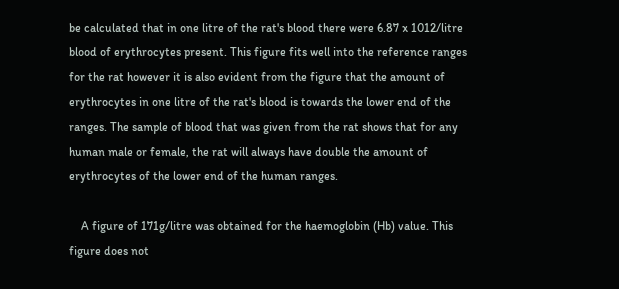be calculated that in one litre of the rat's blood there were 6.87 x 1012/litre blood of erythrocytes present. This figure fits well into the reference ranges for the rat however it is also evident from the figure that the amount of erythrocytes in one litre of the rat's blood is towards the lower end of the ranges. The sample of blood that was given from the rat shows that for any human male or female, the rat will always have double the amount of erythrocytes of the lower end of the human ranges.

    A figure of 171g/litre was obtained for the haemoglobin (Hb) value. This figure does not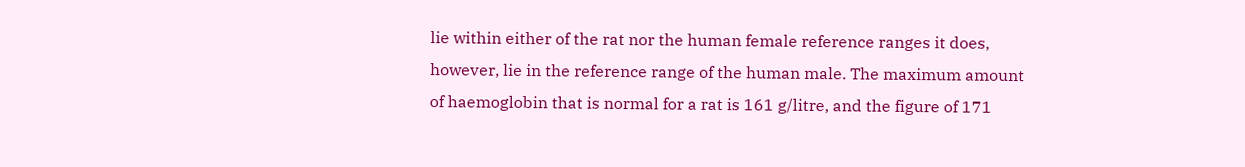lie within either of the rat nor the human female reference ranges it does, however, lie in the reference range of the human male. The maximum amount of haemoglobin that is normal for a rat is 161 g/litre, and the figure of 171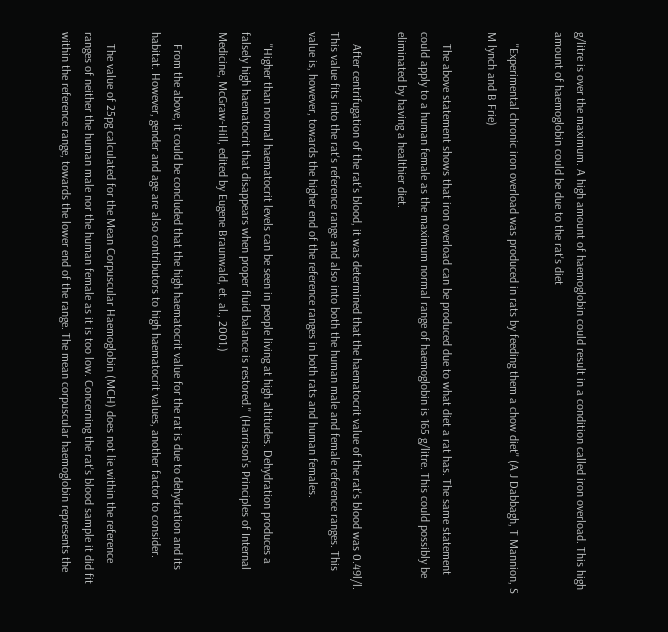g/litre is over the maximum. A high amount of haemoglobin could result in a condition called iron overload. This high amount of haemoglobin could be due to the rat's diet

    ''Experimental chronic iron overload was produced in rats by feeding them a chow diet'' (A J Dabbagh, T Mannion, S M lynch and B Frie)

    The above statement shows that iron overload can be produced due to what diet a rat has. The same statement could apply to a human female as the maximum normal range of haemoglobin is 165 g/litre. This could possibly be eliminated by having a healthier diet.

    After centrifugation of the rat's blood, it was determined that the haematocrit value of the rat's blood was 0.49l/l. This value fits into the rat's reference range and also into both the human male and female reference ranges. This value is, however, towards the higher end of the reference ranges in both rats and human females.

    ''Higher than normal haematocrit levels can be seen in people living at high altitudes. Dehydration produces a falsely high haematocrit that disappears when proper fluid balance is restored.'' (Harrison's Principles of Internal Medicine, McGraw-Hill, edited by Eugene Braunwald, et. al., 2001.)

    From the above, it could be concluded that the high haematocrit value for the rat is due to dehydration and its habitat. However, gender and age are also contributors to high haematocrit values, another factor to consider.

    The value of 25pg calculated for the Mean Corpuscular Haemoglobin (MCH) does not lie within the reference ranges of neither the human male nor the human female as it is too low. Concerning the rat's blood sample it did fit within the reference range, towards the lower end of the range. The mean corpuscular haemoglobin represents the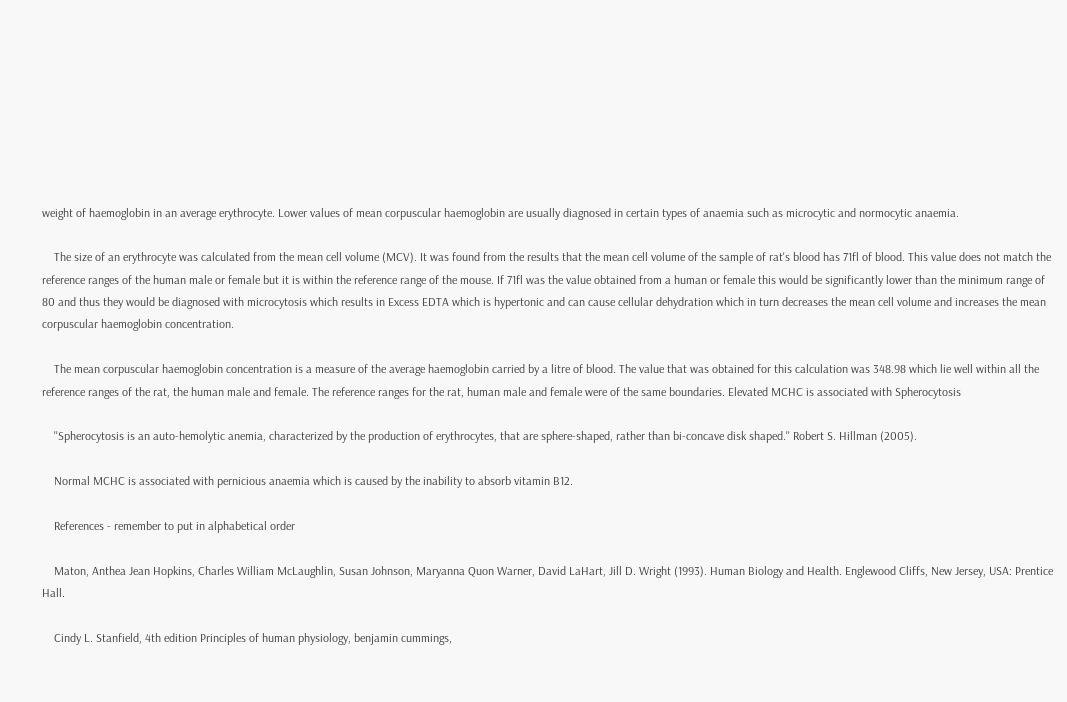weight of haemoglobin in an average erythrocyte. Lower values of mean corpuscular haemoglobin are usually diagnosed in certain types of anaemia such as microcytic and normocytic anaemia.

    The size of an erythrocyte was calculated from the mean cell volume (MCV). It was found from the results that the mean cell volume of the sample of rat's blood has 71fl of blood. This value does not match the reference ranges of the human male or female but it is within the reference range of the mouse. If 71fl was the value obtained from a human or female this would be significantly lower than the minimum range of 80 and thus they would be diagnosed with microcytosis which results in Excess EDTA which is hypertonic and can cause cellular dehydration which in turn decreases the mean cell volume and increases the mean corpuscular haemoglobin concentration.

    The mean corpuscular haemoglobin concentration is a measure of the average haemoglobin carried by a litre of blood. The value that was obtained for this calculation was 348.98 which lie well within all the reference ranges of the rat, the human male and female. The reference ranges for the rat, human male and female were of the same boundaries. Elevated MCHC is associated with Spherocytosis

    ''Spherocytosis is an auto-hemolytic anemia, characterized by the production of erythrocytes, that are sphere-shaped, rather than bi-concave disk shaped.'' Robert S. Hillman (2005).

    Normal MCHC is associated with pernicious anaemia which is caused by the inability to absorb vitamin B12.

    References - remember to put in alphabetical order

    Maton, Anthea Jean Hopkins, Charles William McLaughlin, Susan Johnson, Maryanna Quon Warner, David LaHart, Jill D. Wright (1993). Human Biology and Health. Englewood Cliffs, New Jersey, USA: Prentice Hall.

    Cindy L. Stanfield, 4th edition Principles of human physiology, benjamin cummings,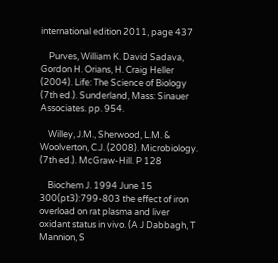international edition 2011, page 437

    Purves, William K. David Sadava, Gordon H. Orians, H. Craig Heller (2004). Life: The Science of Biology (7th ed.). Sunderland, Mass: Sinauer Associates. pp. 954.

    Willey, J.M., Sherwood, L.M. & Woolverton, C.J. (2008). Microbiology. (7th ed.). McGraw-Hill. P 128

    Biochem J. 1994 June 15 300(pt3):799-803 the effect of iron overload on rat plasma and liver oxidant status in vivo. (A J Dabbagh, T Mannion, S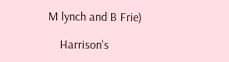M lynch and B Frie)

    Harrison's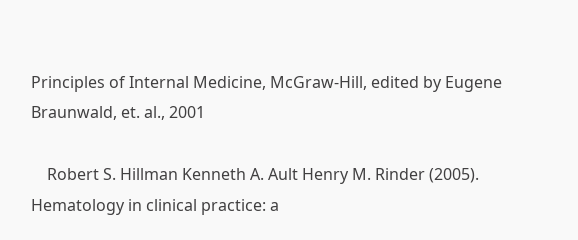Principles of Internal Medicine, McGraw-Hill, edited by Eugene Braunwald, et. al., 2001

    Robert S. Hillman Kenneth A. Ault Henry M. Rinder (2005). Hematology in clinical practice: a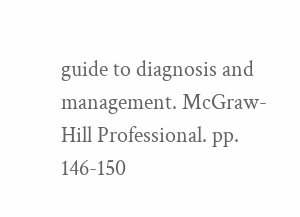guide to diagnosis and management. McGraw-Hill Professional. pp. 146-150